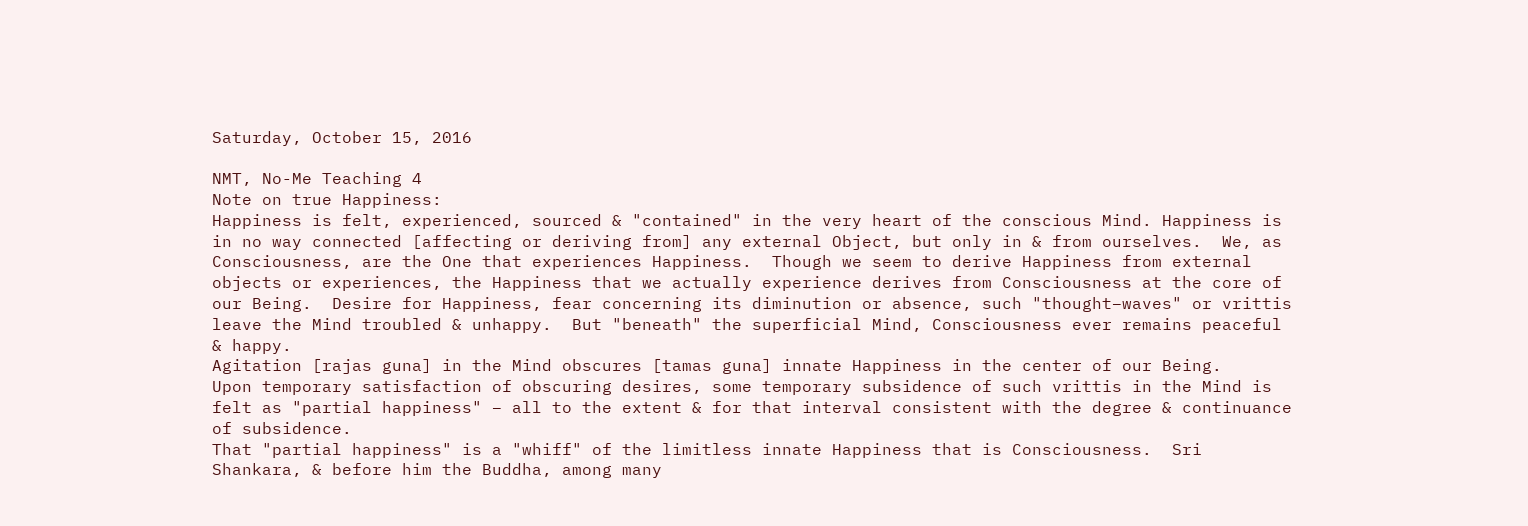Saturday, October 15, 2016

NMT, No-Me Teaching 4
Note on true Happiness:
Happiness is felt, experienced, sourced & "contained" in the very heart of the conscious Mind. Happiness is in no way connected [affecting or deriving from] any external Object, but only in & from ourselves.  We, as Consciousness, are the One that experiences Happiness.  Though we seem to derive Happiness from external objects or experiences, the Happiness that we actually experience derives from Consciousness at the core of our Being.  Desire for Happiness, fear concerning its diminution or absence, such "thought–waves" or vrittis leave the Mind troubled & unhappy.  But "beneath" the superficial Mind, Consciousness ever remains peaceful & happy.
Agitation [rajas guna] in the Mind obscures [tamas guna] innate Happiness in the center of our Being.
Upon temporary satisfaction of obscuring desires, some temporary subsidence of such vrittis in the Mind is felt as "partial happiness" – all to the extent & for that interval consistent with the degree & continuance of subsidence.
That "partial happiness" is a "whiff" of the limitless innate Happiness that is Consciousness.  Sri Shankara, & before him the Buddha, among many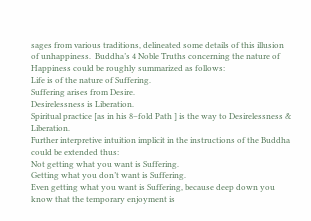sages from various traditions, delineated some details of this illusion of unhappiness.  Buddha’s 4 Noble Truths concerning the nature of Happiness could be roughly summarized as follows:
Life is of the nature of Suffering.
Suffering arises from Desire.
Desirelessness is Liberation.
Spiritual practice [as in his 8–fold Path ] is the way to Desirelessness & Liberation.
Further interpretive intuition implicit in the instructions of the Buddha could be extended thus:
Not getting what you want is Suffering.
Getting what you don’t want is Suffering.
Even getting what you want is Suffering, because deep down you know that the temporary enjoyment is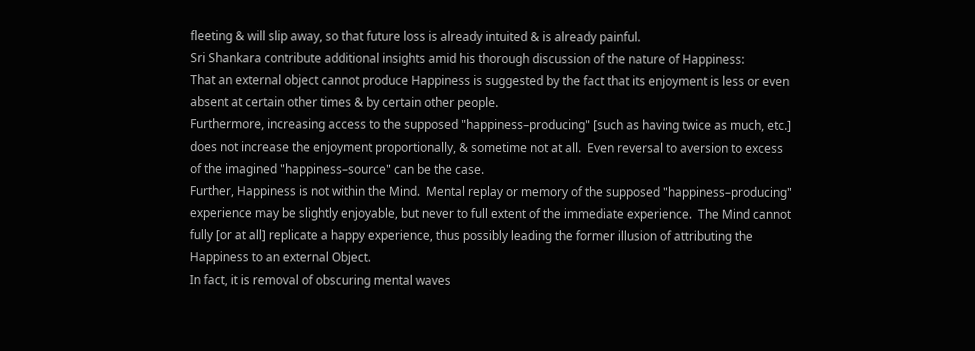fleeting & will slip away, so that future loss is already intuited & is already painful.
Sri Shankara contribute additional insights amid his thorough discussion of the nature of Happiness:
That an external object cannot produce Happiness is suggested by the fact that its enjoyment is less or even absent at certain other times & by certain other people.
Furthermore, increasing access to the supposed "happiness–producing" [such as having twice as much, etc.] does not increase the enjoyment proportionally, & sometime not at all.  Even reversal to aversion to excess of the imagined "happiness–source" can be the case.
Further, Happiness is not within the Mind.  Mental replay or memory of the supposed "happiness–producing" experience may be slightly enjoyable, but never to full extent of the immediate experience.  The Mind cannot fully [or at all] replicate a happy experience, thus possibly leading the former illusion of attributing the Happiness to an external Object.
In fact, it is removal of obscuring mental waves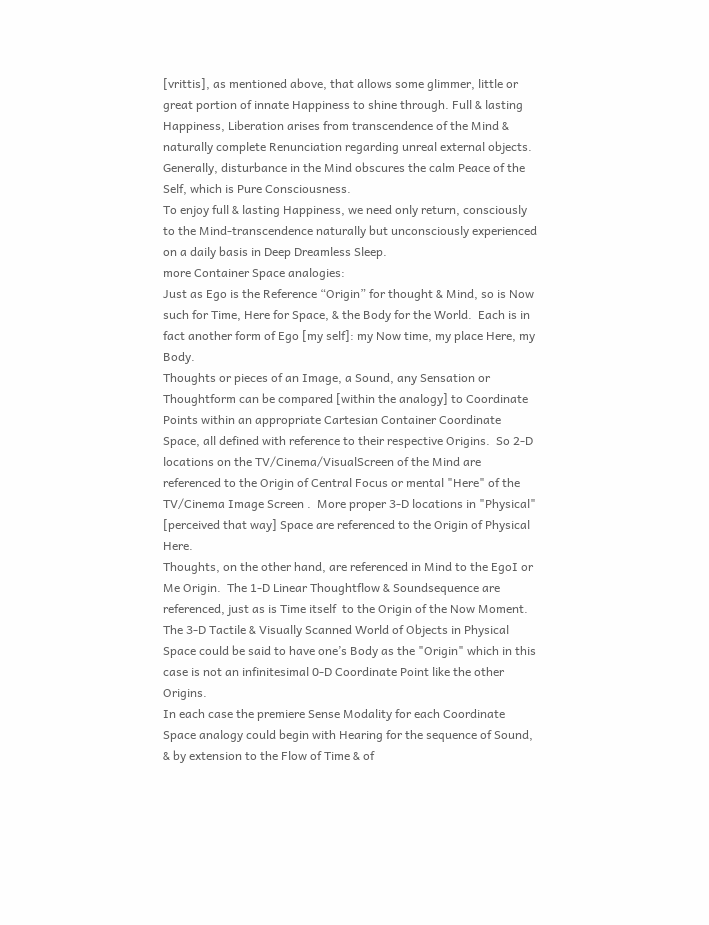[vrittis], as mentioned above, that allows some glimmer, little or great portion of innate Happiness to shine through. Full & lasting Happiness, Liberation arises from transcendence of the Mind & naturally complete Renunciation regarding unreal external objects.
Generally, disturbance in the Mind obscures the calm Peace of the Self, which is Pure Consciousness.
To enjoy full & lasting Happiness, we need only return, consciously to the Mind-transcendence naturally but unconsciously experienced on a daily basis in Deep Dreamless Sleep.
more Container Space analogies:
Just as Ego is the Reference “Origin” for thought & Mind, so is Now such for Time, Here for Space, & the Body for the World.  Each is in fact another form of Ego [my self]: my Now time, my place Here, my Body.
Thoughts or pieces of an Image, a Sound, any Sensation or Thoughtform can be compared [within the analogy] to Coordinate Points within an appropriate Cartesian Container Coordinate Space, all defined with reference to their respective Origins.  So 2-D locations on the TV/Cinema/VisualScreen of the Mind are referenced to the Origin of Central Focus or mental "Here" of the TV/Cinema Image Screen .  More proper 3-D locations in "Physical" [perceived that way] Space are referenced to the Origin of Physical Here.
Thoughts, on the other hand, are referenced in Mind to the EgoI or Me Origin.  The 1-D Linear Thoughtflow & Soundsequence are referenced, just as is Time itself  to the Origin of the Now Moment.  The 3-D Tactile & Visually Scanned World of Objects in Physical Space could be said to have one’s Body as the "Origin" which in this case is not an infinitesimal 0-D Coordinate Point like the other Origins.
In each case the premiere Sense Modality for each Coordinate Space analogy could begin with Hearing for the sequence of Sound, & by extension to the Flow of Time & of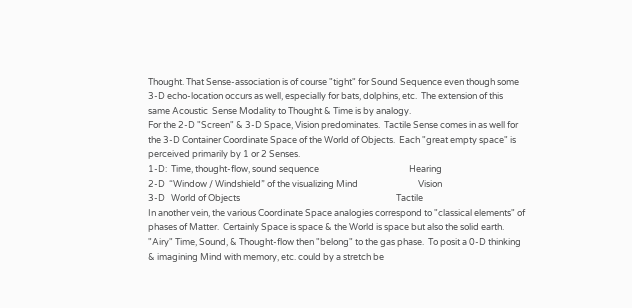Thought. That Sense-association is of course "tight" for Sound Sequence even though some 3-D echo-location occurs as well, especially for bats, dolphins, etc.  The extension of this same Acoustic  Sense Modality to Thought & Time is by analogy.
For the 2-D "Screen" & 3-D Space, Vision predominates.  Tactile Sense comes in as well for the 3-D Container Coordinate Space of the World of Objects.  Each "great empty space" is perceived primarily by 1 or 2 Senses.
1-D:  Time, thought-flow, sound sequence                                             Hearing
2-D  “Window / Windshield” of the visualizing Mind                              Vision
3-D   World of Objects                                                                              Tactile
In another vein, the various Coordinate Space analogies correspond to "classical elements" of phases of Matter.  Certainly Space is space & the World is space but also the solid earth.  "Airy" Time, Sound, & Thought-flow then "belong" to the gas phase.  To posit a 0-D thinking & imagining Mind with memory, etc. could by a stretch be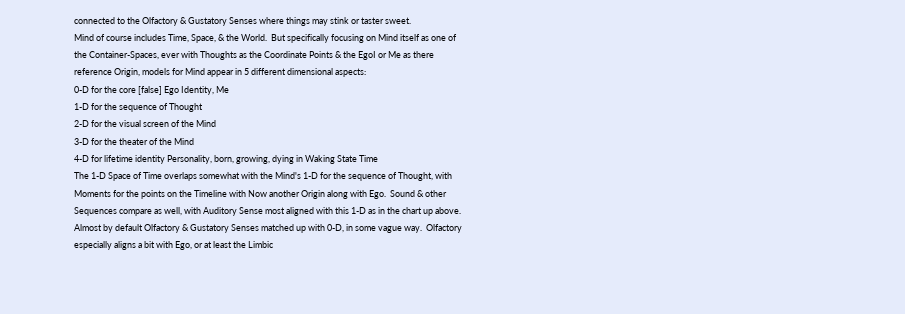connected to the Olfactory & Gustatory Senses where things may stink or taster sweet.
Mind of course includes Time, Space, & the World.  But specifically focusing on Mind itself as one of the Container-Spaces, ever with Thoughts as the Coordinate Points & the EgoI or Me as there reference Origin, models for Mind appear in 5 different dimensional aspects:
0-D for the core [false] Ego Identity, Me
1-D for the sequence of Thought
2-D for the visual screen of the Mind
3-D for the theater of the Mind
4-D for lifetime identity Personality, born, growing, dying in Waking State Time
The 1-D Space of Time overlaps somewhat with the Mind's 1-D for the sequence of Thought, with Moments for the points on the Timeline with Now another Origin along with Ego.  Sound & other Sequences compare as well, with Auditory Sense most aligned with this 1-D as in the chart up above. Almost by default Olfactory & Gustatory Senses matched up with 0-D, in some vague way.  Olfactory especially aligns a bit with Ego, or at least the Limbic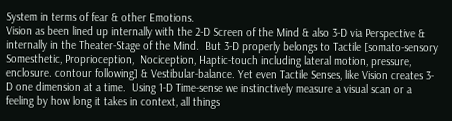System in terms of fear & other Emotions.
Vision as been lined up internally with the 2-D Screen of the Mind & also 3-D via Perspective & internally in the Theater-Stage of the Mind.  But 3-D properly belongs to Tactile [somato-sensory Somesthetic, Proprioception,  Nociception, Haptic-touch including lateral motion, pressure, enclosure. contour following] & Vestibular-balance. Yet even Tactile Senses, like Vision creates 3-D one dimension at a time.  Using 1-D Time-sense we instinctively measure a visual scan or a feeling by how long it takes in context, all things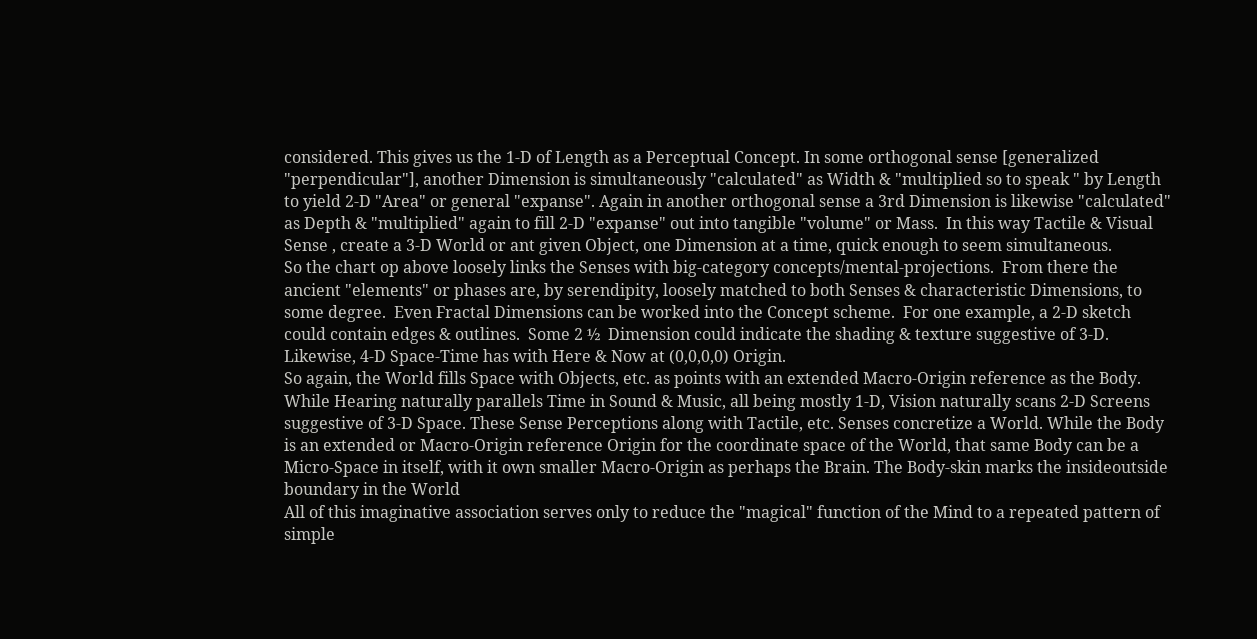considered. This gives us the 1-D of Length as a Perceptual Concept. In some orthogonal sense [generalized "perpendicular"], another Dimension is simultaneously "calculated" as Width & "multiplied so to speak " by Length to yield 2-D "Area" or general "expanse". Again in another orthogonal sense a 3rd Dimension is likewise "calculated" as Depth & "multiplied" again to fill 2-D "expanse" out into tangible "volume" or Mass.  In this way Tactile & Visual Sense , create a 3-D World or ant given Object, one Dimension at a time, quick enough to seem simultaneous.
So the chart op above loosely links the Senses with big-category concepts/mental-projections.  From there the ancient "elements" or phases are, by serendipity, loosely matched to both Senses & characteristic Dimensions, to some degree.  Even Fractal Dimensions can be worked into the Concept scheme.  For one example, a 2-D sketch could contain edges & outlines.  Some 2 ½  Dimension could indicate the shading & texture suggestive of 3-D.  Likewise, 4-D Space-Time has with Here & Now at (0,0,0,0) Origin.
So again, the World fills Space with Objects, etc. as points with an extended Macro-Origin reference as the Body. While Hearing naturally parallels Time in Sound & Music, all being mostly 1-D, Vision naturally scans 2-D Screens suggestive of 3-D Space. These Sense Perceptions along with Tactile, etc. Senses concretize a World. While the Body is an extended or Macro-Origin reference Origin for the coordinate space of the World, that same Body can be a Micro-Space in itself, with it own smaller Macro-Origin as perhaps the Brain. The Body-skin marks the insideoutside boundary in the World
All of this imaginative association serves only to reduce the "magical" function of the Mind to a repeated pattern of simple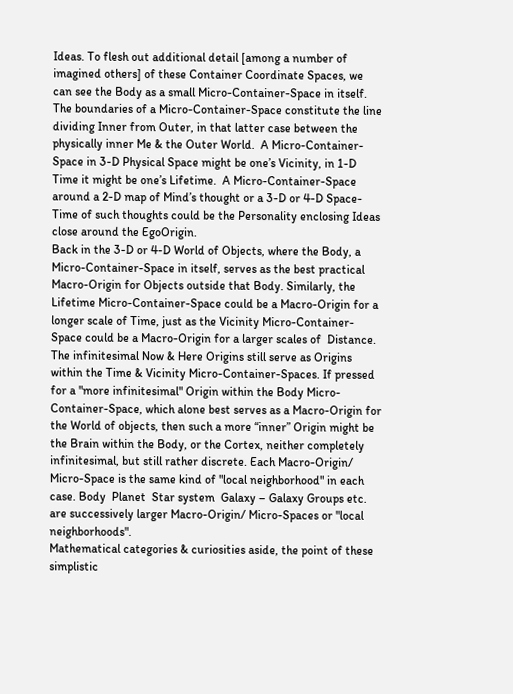Ideas. To flesh out additional detail [among a number of imagined others] of these Container Coordinate Spaces, we can see the Body as a small Micro-Container-Space in itself.  The boundaries of a Micro-Container-Space constitute the line dividing Inner from Outer, in that latter case between the physically inner Me & the Outer World.  A Micro-Container-Space in 3-D Physical Space might be one’s Vicinity, in 1-D Time it might be one’s Lifetime.  A Micro-Container-Space around a 2-D map of Mind’s thought or a 3-D or 4-D Space-Time of such thoughts could be the Personality enclosing Ideas close around the EgoOrigin.
Back in the 3-D or 4-D World of Objects, where the Body, a Micro-Container-Space in itself, serves as the best practical Macro-Origin for Objects outside that Body. Similarly, the Lifetime Micro-Container-Space could be a Macro-Origin for a longer scale of Time, just as the Vicinity Micro-Container-Space could be a Macro-Origin for a larger scales of  Distance.  The infinitesimal Now & Here Origins still serve as Origins within the Time & Vicinity Micro-Container-Spaces. If pressed for a "more infinitesimal" Origin within the Body Micro-Container-Space, which alone best serves as a Macro-Origin for the World of objects, then such a more “inner” Origin might be the Brain within the Body, or the Cortex, neither completely infinitesimal, but still rather discrete. Each Macro-Origin/ Micro-Space is the same kind of "local neighborhood" in each case. Body  Planet  Star system  Galaxy – Galaxy Groups etc. are successively larger Macro-Origin/ Micro-Spaces or "local neighborhoods".
Mathematical categories & curiosities aside, the point of these simplistic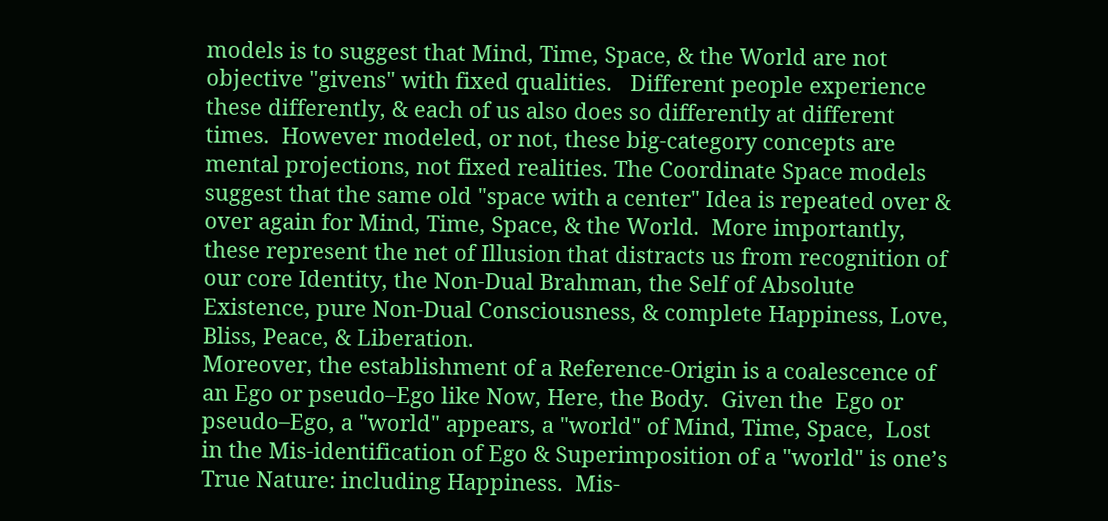models is to suggest that Mind, Time, Space, & the World are not objective "givens" with fixed qualities.   Different people experience these differently, & each of us also does so differently at different times.  However modeled, or not, these big-category concepts are mental projections, not fixed realities. The Coordinate Space models suggest that the same old "space with a center" Idea is repeated over & over again for Mind, Time, Space, & the World.  More importantly, these represent the net of Illusion that distracts us from recognition of our core Identity, the Non-Dual Brahman, the Self of Absolute Existence, pure Non-Dual Consciousness, & complete Happiness, Love, Bliss, Peace, & Liberation.
Moreover, the establishment of a Reference-Origin is a coalescence of an Ego or pseudo–Ego like Now, Here, the Body.  Given the  Ego or pseudo–Ego, a "world" appears, a "world" of Mind, Time, Space,  Lost in the Mis-identification of Ego & Superimposition of a "world" is one’s True Nature: including Happiness.  Mis-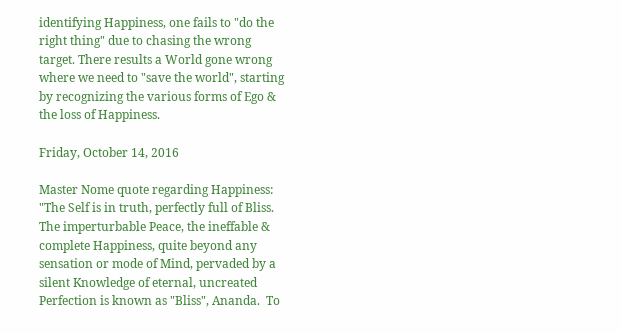identifying Happiness, one fails to "do the right thing" due to chasing the wrong target. There results a World gone wrong where we need to "save the world", starting by recognizing the various forms of Ego & the loss of Happiness.

Friday, October 14, 2016

Master Nome quote regarding Happiness:
"The Self is in truth, perfectly full of Bliss.  The imperturbable Peace, the ineffable & complete Happiness, quite beyond any sensation or mode of Mind, pervaded by a silent Knowledge of eternal, uncreated Perfection is known as "Bliss", Ananda.  To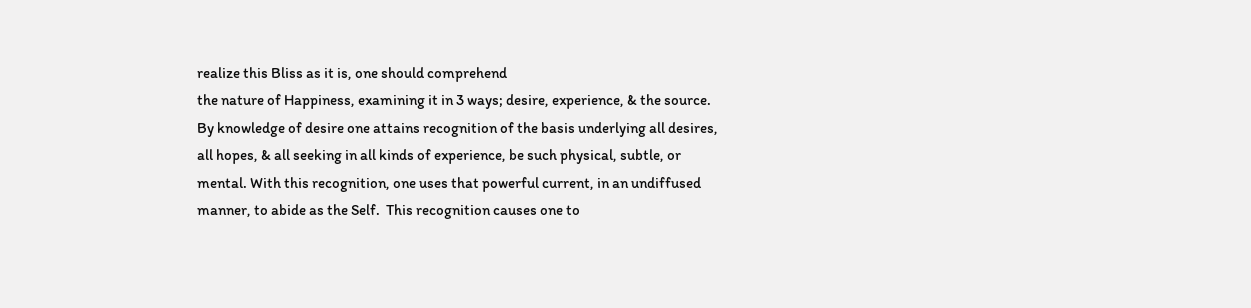realize this Bliss as it is, one should comprehend
the nature of Happiness, examining it in 3 ways; desire, experience, & the source.  By knowledge of desire one attains recognition of the basis underlying all desires, all hopes, & all seeking in all kinds of experience, be such physical, subtle, or mental. With this recognition, one uses that powerful current, in an undiffused manner, to abide as the Self.  This recognition causes one to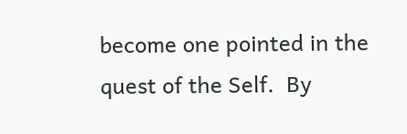become one pointed in the quest of the Self.  By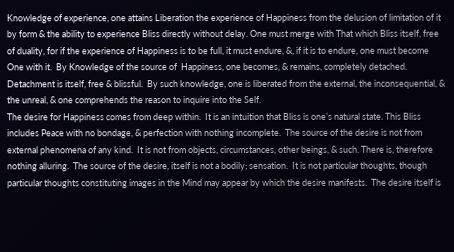Knowledge of experience, one attains Liberation the experience of Happiness from the delusion of limitation of it by form & the ability to experience Bliss directly without delay. One must merge with That which Bliss itself, free of duality, for if the experience of Happiness is to be full, it must endure, &, if it is to endure, one must become One with it.  By Knowledge of the source of  Happiness, one becomes, & remains, completely detached.  Detachment is itself, free & blissful.  By such knowledge, one is liberated from the external, the inconsequential, & the unreal, & one comprehends the reason to inquire into the Self.
The desire for Happiness comes from deep within.  It is an intuition that Bliss is one’s natural state. This Bliss includes Peace with no bondage, & perfection with nothing incomplete.  The source of the desire is not from external phenomena of any kind.  It is not from objects, circumstances, other beings, & such. There is, therefore nothing alluring.  The source of the desire, itself is not a bodily; sensation.  It is not particular thoughts, though particular thoughts constituting images in the Mind may appear by which the desire manifests.  The desire itself is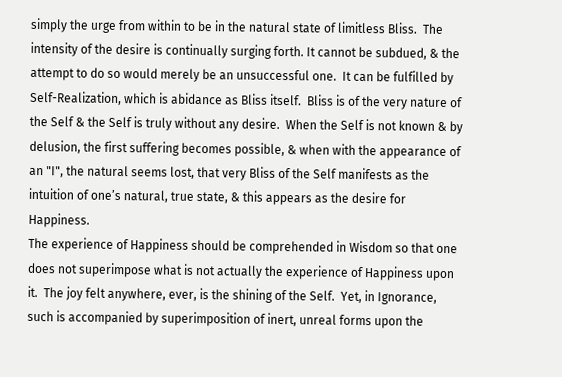simply the urge from within to be in the natural state of limitless Bliss.  The intensity of the desire is continually surging forth. It cannot be subdued, & the attempt to do so would merely be an unsuccessful one.  It can be fulfilled by Self-Realization, which is abidance as Bliss itself.  Bliss is of the very nature of the Self & the Self is truly without any desire.  When the Self is not known & by delusion, the first suffering becomes possible, & when with the appearance of an "I", the natural seems lost, that very Bliss of the Self manifests as the intuition of one’s natural, true state, & this appears as the desire for Happiness.
The experience of Happiness should be comprehended in Wisdom so that one does not superimpose what is not actually the experience of Happiness upon it.  The joy felt anywhere, ever, is the shining of the Self.  Yet, in Ignorance, such is accompanied by superimposition of inert, unreal forms upon the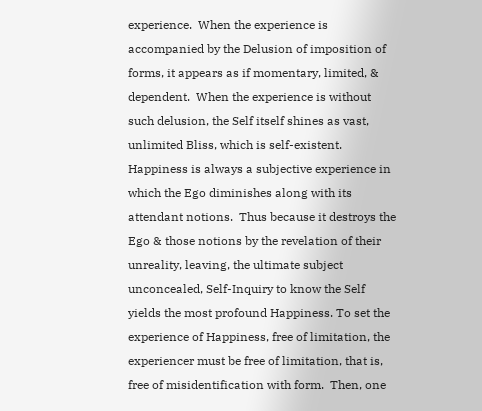experience.  When the experience is accompanied by the Delusion of imposition of forms, it appears as if momentary, limited, & dependent.  When the experience is without such delusion, the Self itself shines as vast, unlimited Bliss, which is self-existent.
Happiness is always a subjective experience in which the Ego diminishes along with its attendant notions.  Thus because it destroys the Ego & those notions by the revelation of their unreality, leaving, the ultimate subject unconcealed, Self-Inquiry to know the Self yields the most profound Happiness. To set the experience of Happiness, free of limitation, the experiencer must be free of limitation, that is, free of misidentification with form.  Then, one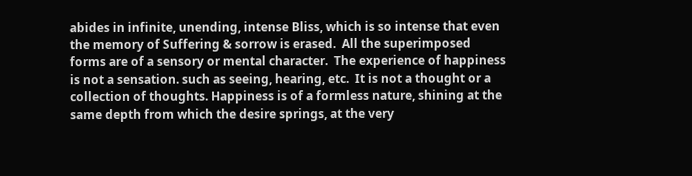abides in infinite, unending, intense Bliss, which is so intense that even the memory of Suffering & sorrow is erased.  All the superimposed forms are of a sensory or mental character.  The experience of happiness is not a sensation. such as seeing, hearing, etc.  It is not a thought or a collection of thoughts. Happiness is of a formless nature, shining at the same depth from which the desire springs, at the very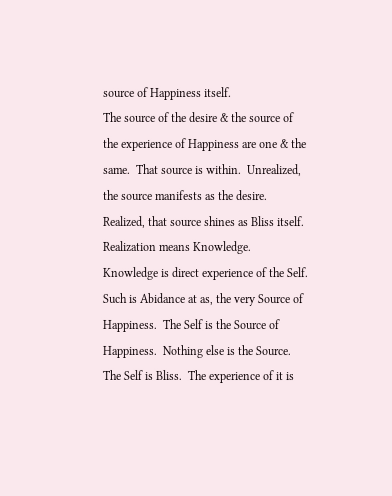source of Happiness itself.
The source of the desire & the source of the experience of Happiness are one & the same.  That source is within.  Unrealized, the source manifests as the desire. Realized, that source shines as Bliss itself.   Realization means Knowledge.  Knowledge is direct experience of the Self.  Such is Abidance at as, the very Source of Happiness.  The Self is the Source of Happiness.  Nothing else is the Source.
The Self is Bliss.  The experience of it is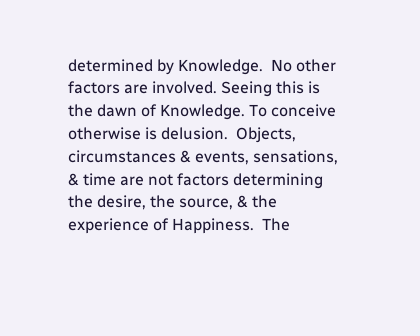determined by Knowledge.  No other factors are involved. Seeing this is the dawn of Knowledge. To conceive otherwise is delusion.  Objects, circumstances & events, sensations, & time are not factors determining the desire, the source, & the experience of Happiness.  The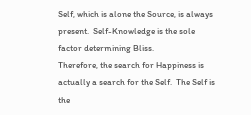Self, which is alone the Source, is always present.  Self-Knowledge is the sole factor determining Bliss.
Therefore, the search for Happiness is actually a search for the Self.  The Self is the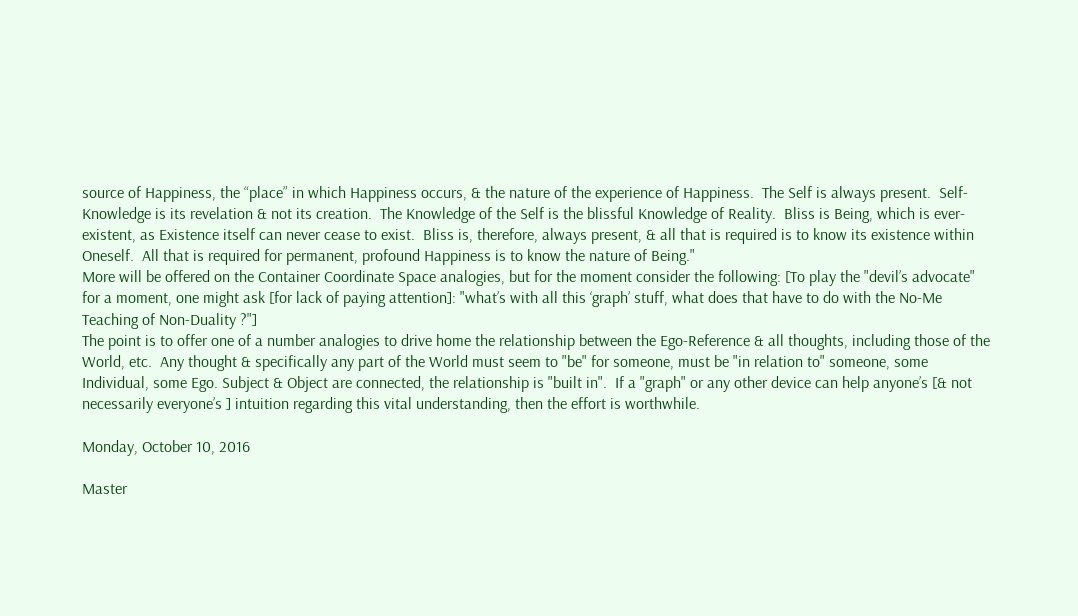source of Happiness, the “place” in which Happiness occurs, & the nature of the experience of Happiness.  The Self is always present.  Self-Knowledge is its revelation & not its creation.  The Knowledge of the Self is the blissful Knowledge of Reality.  Bliss is Being, which is ever-existent, as Existence itself can never cease to exist.  Bliss is, therefore, always present, & all that is required is to know its existence within Oneself.  All that is required for permanent, profound Happiness is to know the nature of Being."
More will be offered on the Container Coordinate Space analogies, but for the moment consider the following: [To play the "devil’s advocate" for a moment, one might ask [for lack of paying attention]: "what’s with all this ‘graph’ stuff, what does that have to do with the No-Me Teaching of Non-Duality ?"]
The point is to offer one of a number analogies to drive home the relationship between the Ego-Reference & all thoughts, including those of the World, etc.  Any thought & specifically any part of the World must seem to "be" for someone, must be "in relation to" someone, some Individual, some Ego. Subject & Object are connected, the relationship is "built in".  If a "graph" or any other device can help anyone’s [& not necessarily everyone’s ] intuition regarding this vital understanding, then the effort is worthwhile.

Monday, October 10, 2016

Master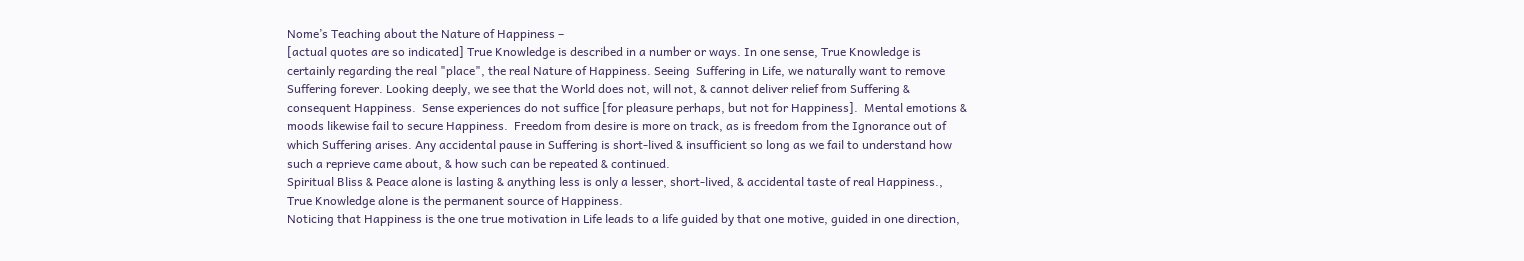Nome’s Teaching about the Nature of Happiness –
[actual quotes are so indicated] True Knowledge is described in a number or ways. In one sense, True Knowledge is certainly regarding the real "place", the real Nature of Happiness. Seeing  Suffering in Life, we naturally want to remove Suffering forever. Looking deeply, we see that the World does not, will not, & cannot deliver relief from Suffering & consequent Happiness.  Sense experiences do not suffice [for pleasure perhaps, but not for Happiness].  Mental emotions & moods likewise fail to secure Happiness.  Freedom from desire is more on track, as is freedom from the Ignorance out of which Suffering arises. Any accidental pause in Suffering is short-lived & insufficient so long as we fail to understand how such a reprieve came about, & how such can be repeated & continued.
Spiritual Bliss & Peace alone is lasting & anything less is only a lesser, short-lived, & accidental taste of real Happiness., True Knowledge alone is the permanent source of Happiness.
Noticing that Happiness is the one true motivation in Life leads to a life guided by that one motive, guided in one direction,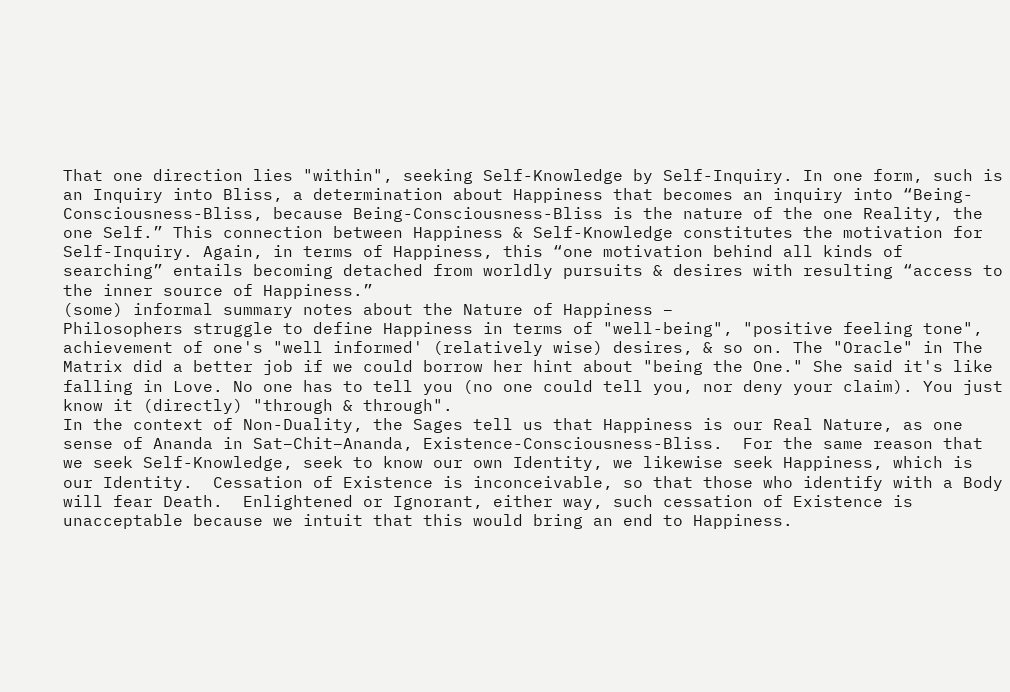That one direction lies "within", seeking Self-Knowledge by Self-Inquiry. In one form, such is an Inquiry into Bliss, a determination about Happiness that becomes an inquiry into “Being-Consciousness-Bliss, because Being-Consciousness-Bliss is the nature of the one Reality, the one Self.” This connection between Happiness & Self-Knowledge constitutes the motivation for Self-Inquiry. Again, in terms of Happiness, this “one motivation behind all kinds of searching” entails becoming detached from worldly pursuits & desires with resulting “access to the inner source of Happiness.”
(some) informal summary notes about the Nature of Happiness –
Philosophers struggle to define Happiness in terms of "well-being", "positive feeling tone", achievement of one's "well informed' (relatively wise) desires, & so on. The "Oracle" in The Matrix did a better job if we could borrow her hint about "being the One." She said it's like falling in Love. No one has to tell you (no one could tell you, nor deny your claim). You just know it (directly) "through & through".
In the context of Non-Duality, the Sages tell us that Happiness is our Real Nature, as one sense of Ananda in Sat–Chit–Ananda, Existence-Consciousness-Bliss.  For the same reason that we seek Self-Knowledge, seek to know our own Identity, we likewise seek Happiness, which is our Identity.  Cessation of Existence is inconceivable, so that those who identify with a Body will fear Death.  Enlightened or Ignorant, either way, such cessation of Existence is unacceptable because we intuit that this would bring an end to Happiness.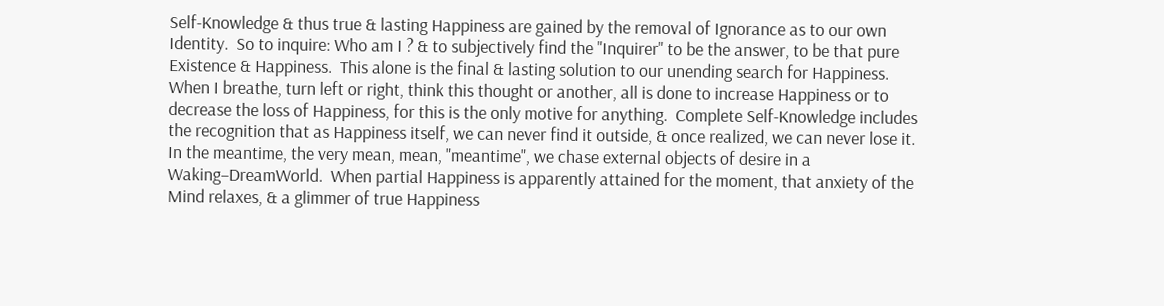Self-Knowledge & thus true & lasting Happiness are gained by the removal of Ignorance as to our own Identity.  So to inquire: Who am I ? & to subjectively find the "Inquirer" to be the answer, to be that pure Existence & Happiness.  This alone is the final & lasting solution to our unending search for Happiness.
When I breathe, turn left or right, think this thought or another, all is done to increase Happiness or to decrease the loss of Happiness, for this is the only motive for anything.  Complete Self-Knowledge includes the recognition that as Happiness itself, we can never find it outside, & once realized, we can never lose it.
In the meantime, the very mean, mean, "meantime", we chase external objects of desire in a Waking–DreamWorld.  When partial Happiness is apparently attained for the moment, that anxiety of the Mind relaxes, & a glimmer of true Happiness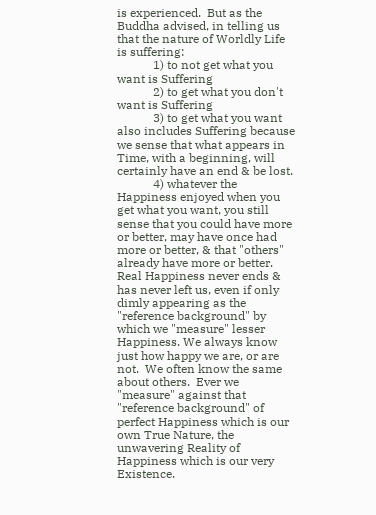is experienced.  But as the Buddha advised, in telling us that the nature of Worldly Life is suffering:
            1) to not get what you want is Suffering
            2) to get what you don't want is Suffering
            3) to get what you want also includes Suffering because we sense that what appears in Time, with a beginning, will certainly have an end & be lost.
            4) whatever the Happiness enjoyed when you get what you want, you still sense that you could have more or better, may have once had more or better, & that "others" already have more or better.
Real Happiness never ends & has never left us, even if only dimly appearing as the "reference background" by which we "measure" lesser Happiness. We always know just how happy we are, or are not.  We often know the same about others.  Ever we "measure" against that "reference background" of perfect Happiness which is our own True Nature, the unwavering Reality of Happiness which is our very Existence.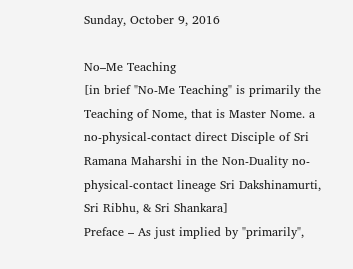Sunday, October 9, 2016

No–Me Teaching
[in brief "No-Me Teaching" is primarily the Teaching of Nome, that is Master Nome. a no-physical-contact direct Disciple of Sri Ramana Maharshi in the Non-Duality no-physical-contact lineage Sri Dakshinamurti, Sri Ribhu, & Sri Shankara]
Preface – As just implied by "primarily",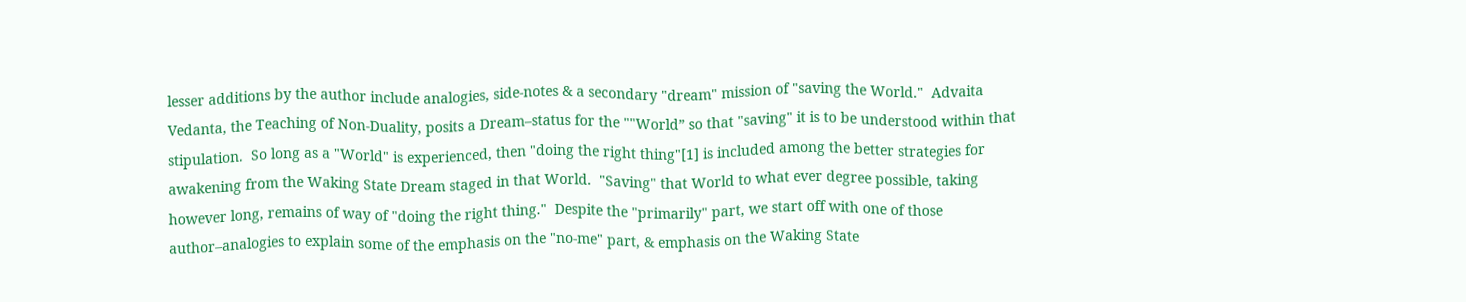lesser additions by the author include analogies, side-notes & a secondary "dream" mission of "saving the World."  Advaita Vedanta, the Teaching of Non-Duality, posits a Dream–status for the ""World” so that "saving" it is to be understood within that stipulation.  So long as a "World" is experienced, then "doing the right thing"[1] is included among the better strategies for awakening from the Waking State Dream staged in that World.  "Saving" that World to what ever degree possible, taking however long, remains of way of "doing the right thing."  Despite the "primarily" part, we start off with one of those author–analogies to explain some of the emphasis on the "no-me" part, & emphasis on the Waking State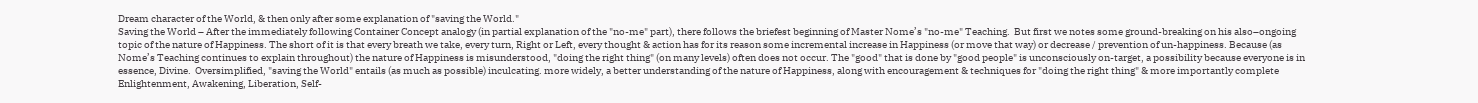Dream character of the World, & then only after some explanation of "saving the World."
Saving the World – After the immediately following Container Concept analogy (in partial explanation of the "no-me" part), there follows the briefest beginning of Master Nome’s "no-me" Teaching.  But first we notes some ground-breaking on his also–ongoing topic of the nature of Happiness. The short of it is that every breath we take, every turn, Right or Left, every thought & action has for its reason some incremental increase in Happiness (or move that way) or decrease / prevention of un-happiness. Because (as Nome’s Teaching continues to explain throughout) the nature of Happiness is misunderstood, "doing the right thing" (on many levels) often does not occur. The "good" that is done by "good people" is unconsciously on-target, a possibility because everyone is in essence, Divine.  Oversimplified, "saving the World" entails (as much as possible) inculcating. more widely, a better understanding of the nature of Happiness, along with encouragement & techniques for "doing the right thing" & more importantly complete Enlightenment, Awakening, Liberation, Self-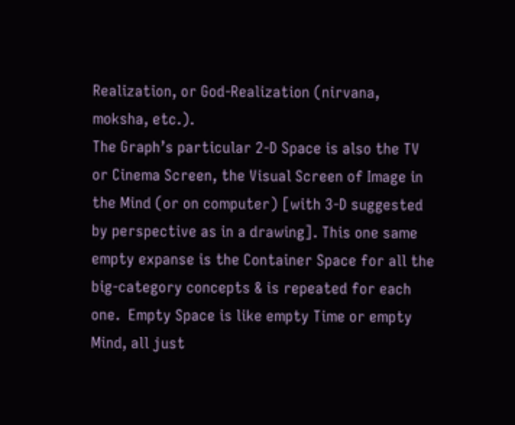Realization, or God-Realization (nirvana, moksha, etc.).
The Graph’s particular 2-D Space is also the TV or Cinema Screen, the Visual Screen of Image in the Mind (or on computer) [with 3-D suggested by perspective as in a drawing]. This one same empty expanse is the Container Space for all the big-category concepts & is repeated for each one.  Empty Space is like empty Time or empty Mind, all just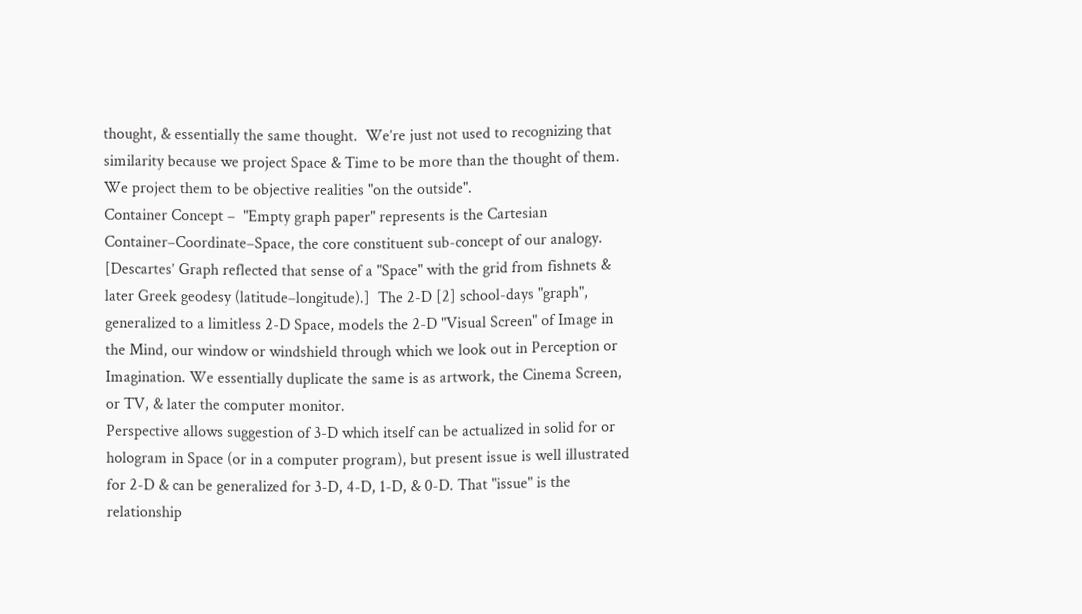thought, & essentially the same thought.  We’re just not used to recognizing that similarity because we project Space & Time to be more than the thought of them. We project them to be objective realities "on the outside".
Container Concept –  "Empty graph paper" represents is the Cartesian Container–Coordinate–Space, the core constituent sub-concept of our analogy.  [Descartes’ Graph reflected that sense of a "Space" with the grid from fishnets & later Greek geodesy (latitude–longitude).]  The 2-D [2] school-days "graph", generalized to a limitless 2-D Space, models the 2-D "Visual Screen" of Image in the Mind, our window or windshield through which we look out in Perception or Imagination. We essentially duplicate the same is as artwork, the Cinema Screen, or TV, & later the computer monitor.
Perspective allows suggestion of 3-D which itself can be actualized in solid for or hologram in Space (or in a computer program), but present issue is well illustrated for 2-D & can be generalized for 3-D, 4-D, 1-D, & 0-D. That "issue" is the relationship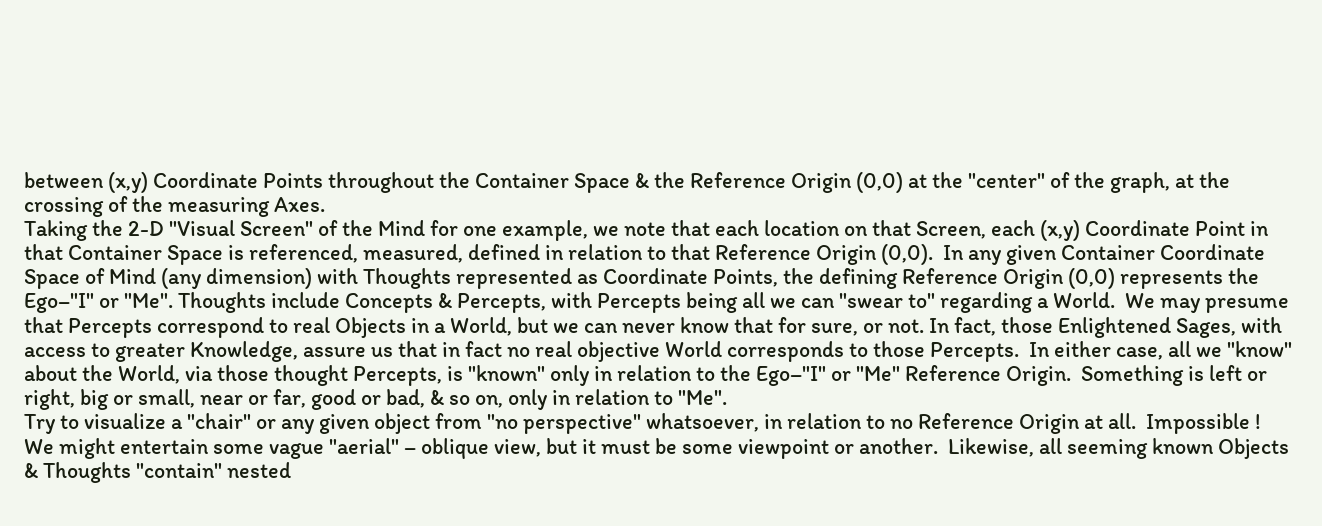between (x,y) Coordinate Points throughout the Container Space & the Reference Origin (0,0) at the "center" of the graph, at the crossing of the measuring Axes.
Taking the 2-D "Visual Screen" of the Mind for one example, we note that each location on that Screen, each (x,y) Coordinate Point in that Container Space is referenced, measured, defined in relation to that Reference Origin (0,0).  In any given Container Coordinate Space of Mind (any dimension) with Thoughts represented as Coordinate Points, the defining Reference Origin (0,0) represents the Ego–"I" or "Me". Thoughts include Concepts & Percepts, with Percepts being all we can "swear to" regarding a World.  We may presume that Percepts correspond to real Objects in a World, but we can never know that for sure, or not. In fact, those Enlightened Sages, with access to greater Knowledge, assure us that in fact no real objective World corresponds to those Percepts.  In either case, all we "know" about the World, via those thought Percepts, is "known" only in relation to the Ego–"I" or "Me" Reference Origin.  Something is left or right, big or small, near or far, good or bad, & so on, only in relation to "Me".
Try to visualize a "chair" or any given object from "no perspective" whatsoever, in relation to no Reference Origin at all.  Impossible !  We might entertain some vague "aerial" – oblique view, but it must be some viewpoint or another.  Likewise, all seeming known Objects & Thoughts "contain" nested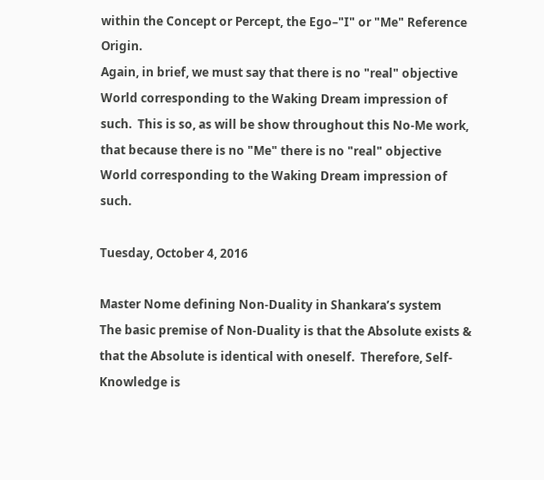within the Concept or Percept, the Ego–"I" or "Me" Reference Origin.
Again, in brief, we must say that there is no "real" objective World corresponding to the Waking Dream impression of such.  This is so, as will be show throughout this No-Me work, that because there is no "Me" there is no "real" objective World corresponding to the Waking Dream impression of such.

Tuesday, October 4, 2016

Master Nome defining Non-Duality in Shankara’s system
The basic premise of Non-Duality is that the Absolute exists & that the Absolute is identical with oneself.  Therefore, Self-Knowledge is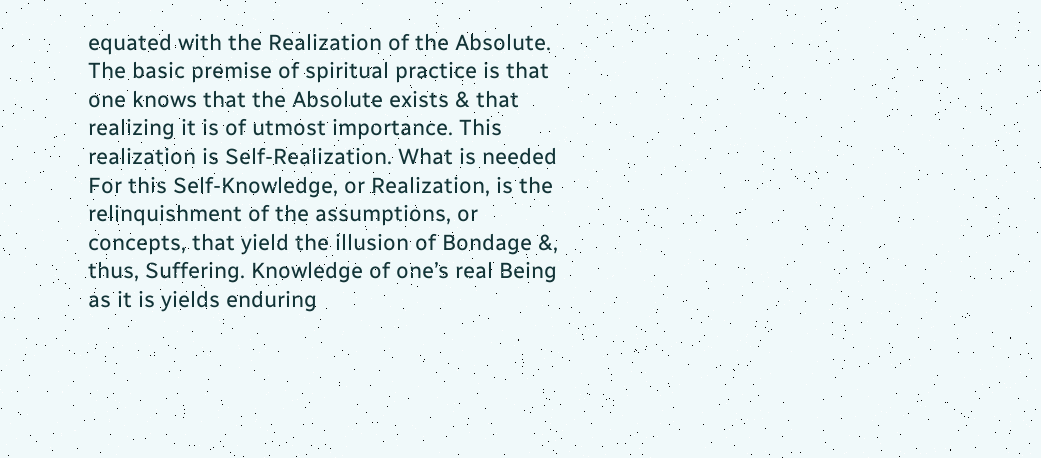equated with the Realization of the Absolute.  The basic premise of spiritual practice is that one knows that the Absolute exists & that realizing it is of utmost importance. This realization is Self-Realization. What is needed For this Self-Knowledge, or Realization, is the relinquishment of the assumptions, or concepts, that yield the illusion of Bondage &, thus, Suffering. Knowledge of one’s real Being as it is yields enduring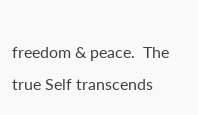freedom & peace.  The true Self transcends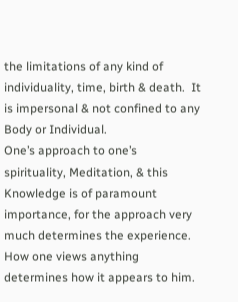the limitations of any kind of individuality, time, birth & death.  It is impersonal & not confined to any Body or Individual.
One’s approach to one’s spirituality, Meditation, & this Knowledge is of paramount importance, for the approach very much determines the experience.  How one views anything determines how it appears to him.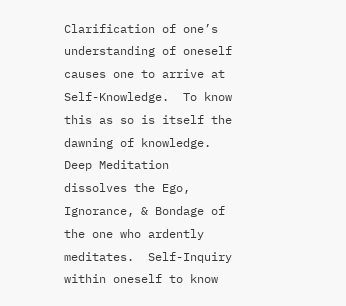Clarification of one’s understanding of oneself causes one to arrive at Self-Knowledge.  To know this as so is itself the dawning of knowledge. Deep Meditation dissolves the Ego, Ignorance, & Bondage of the one who ardently meditates.  Self-Inquiry within oneself to know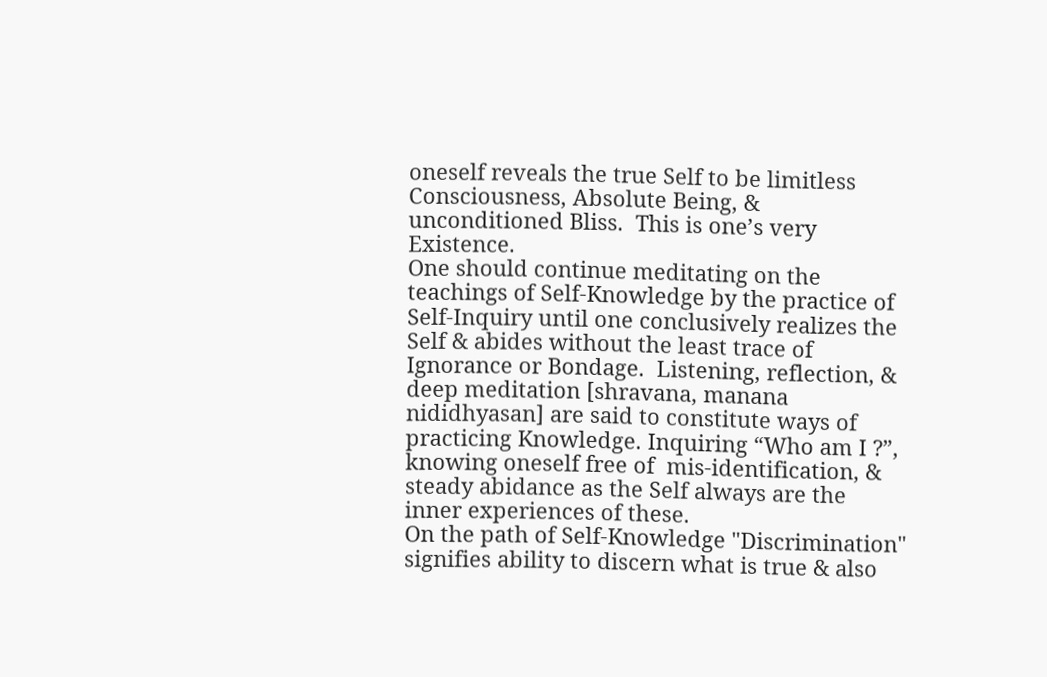oneself reveals the true Self to be limitless Consciousness, Absolute Being, & unconditioned Bliss.  This is one’s very Existence.
One should continue meditating on the teachings of Self-Knowledge by the practice of Self-Inquiry until one conclusively realizes the Self & abides without the least trace of Ignorance or Bondage.  Listening, reflection, & deep meditation [shravana, manana nididhyasan] are said to constitute ways of practicing Knowledge. Inquiring “Who am I ?”, knowing oneself free of  mis-identification, & steady abidance as the Self always are the inner experiences of these.
On the path of Self-Knowledge "Discrimination" signifies ability to discern what is true & also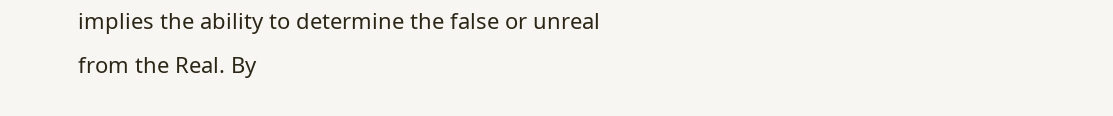implies the ability to determine the false or unreal from the Real. By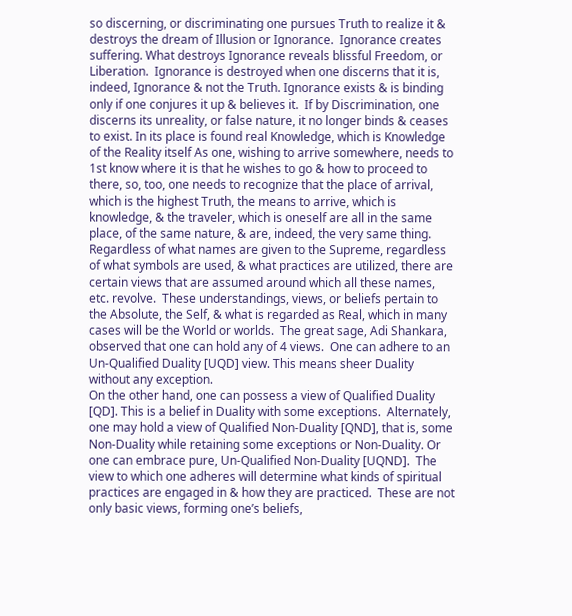so discerning, or discriminating one pursues Truth to realize it & destroys the dream of Illusion or Ignorance.  Ignorance creates suffering. What destroys Ignorance reveals blissful Freedom, or Liberation.  Ignorance is destroyed when one discerns that it is, indeed, Ignorance & not the Truth. Ignorance exists & is binding only if one conjures it up & believes it.  If by Discrimination, one discerns its unreality, or false nature, it no longer binds & ceases to exist. In its place is found real Knowledge, which is Knowledge of the Reality itself As one, wishing to arrive somewhere, needs to 1st know where it is that he wishes to go & how to proceed to there, so, too, one needs to recognize that the place of arrival, which is the highest Truth, the means to arrive, which is knowledge, & the traveler, which is oneself are all in the same place, of the same nature, & are, indeed, the very same thing.
Regardless of what names are given to the Supreme, regardless of what symbols are used, & what practices are utilized, there are certain views that are assumed around which all these names, etc. revolve.  These understandings, views, or beliefs pertain to the Absolute, the Self, & what is regarded as Real, which in many cases will be the World or worlds.  The great sage, Adi Shankara, observed that one can hold any of 4 views.  One can adhere to an Un-Qualified Duality [UQD] view. This means sheer Duality without any exception.
On the other hand, one can possess a view of Qualified Duality [QD]. This is a belief in Duality with some exceptions.  Alternately, one may hold a view of Qualified Non-Duality [QND], that is, some Non-Duality while retaining some exceptions or Non-Duality. Or one can embrace pure, Un-Qualified Non-Duality [UQND].  The view to which one adheres will determine what kinds of spiritual practices are engaged in & how they are practiced.  These are not only basic views, forming one’s beliefs,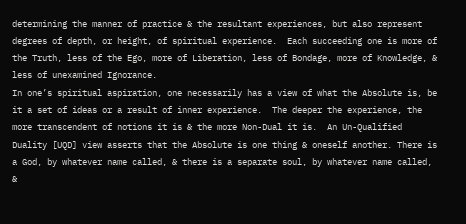determining the manner of practice & the resultant experiences, but also represent degrees of depth, or height, of spiritual experience.  Each succeeding one is more of the Truth, less of the Ego, more of Liberation, less of Bondage, more of Knowledge, & less of unexamined Ignorance.
In one’s spiritual aspiration, one necessarily has a view of what the Absolute is, be it a set of ideas or a result of inner experience.  The deeper the experience, the more transcendent of notions it is & the more Non-Dual it is.  An Un-Qualified Duality [UQD] view asserts that the Absolute is one thing & oneself another. There is a God, by whatever name called, & there is a separate soul, by whatever name called, &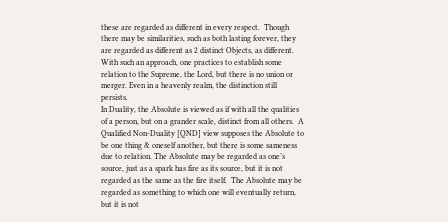these are regarded as different in every respect.  Though there may be similarities, such as both lasting forever, they are regarded as different as 2 distinct Objects, as different. With such an approach, one practices to establish some relation to the Supreme, the Lord, but there is no union or merger. Even in a heavenly realm, the distinction still persists.
In Duality, the Absolute is viewed as if with all the qualities of a person, but on a grander scale, distinct from all others.  A Qualified Non-Duality [QND] view supposes the Absolute to be one thing & oneself another, but there is some sameness due to relation. The Absolute may be regarded as one’s source, just as a spark has fire as its source, but it is not regarded as the same as the fire itself.  The Absolute may be regarded as something to which one will eventually return, but it is not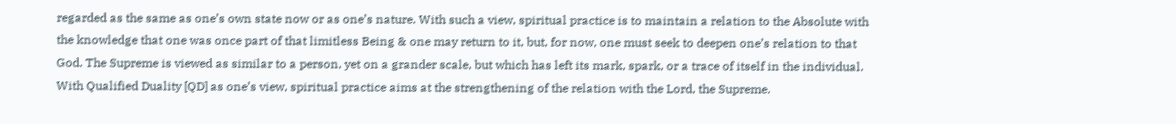regarded as the same as one’s own state now or as one’s nature. With such a view, spiritual practice is to maintain a relation to the Absolute with the knowledge that one was once part of that limitless Being & one may return to it, but, for now, one must seek to deepen one’s relation to that God. The Supreme is viewed as similar to a person, yet on a grander scale, but which has left its mark, spark, or a trace of itself in the individual. With Qualified Duality [QD] as one’s view, spiritual practice aims at the strengthening of the relation with the Lord, the Supreme.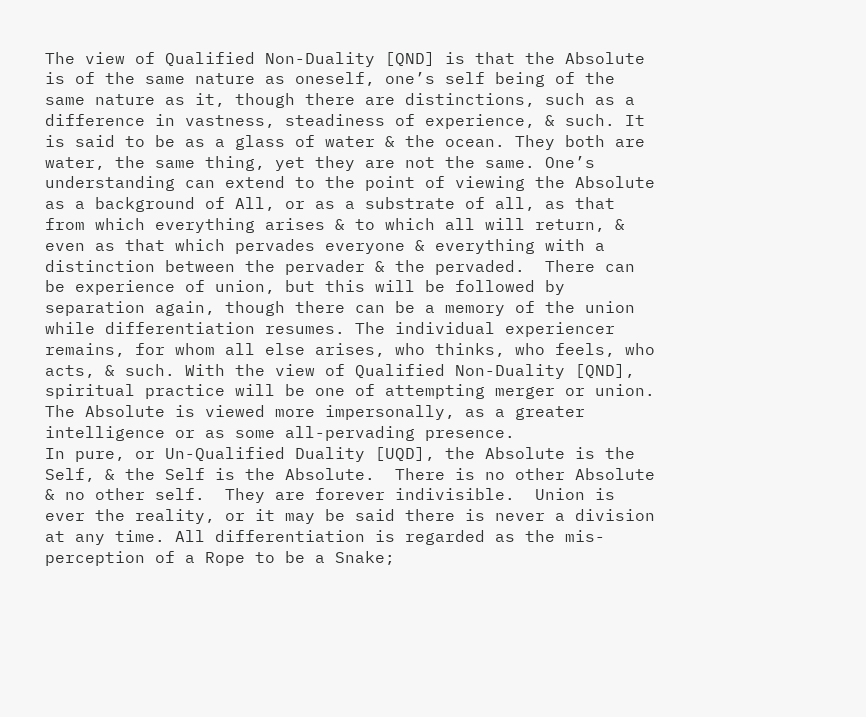The view of Qualified Non-Duality [QND] is that the Absolute is of the same nature as oneself, one’s self being of the same nature as it, though there are distinctions, such as a difference in vastness, steadiness of experience, & such. It is said to be as a glass of water & the ocean. They both are water, the same thing, yet they are not the same. One’s understanding can extend to the point of viewing the Absolute as a background of All, or as a substrate of all, as that from which everything arises & to which all will return, & even as that which pervades everyone & everything with a distinction between the pervader & the pervaded.  There can be experience of union, but this will be followed by separation again, though there can be a memory of the union while differentiation resumes. The individual experiencer remains, for whom all else arises, who thinks, who feels, who acts, & such. With the view of Qualified Non-Duality [QND], spiritual practice will be one of attempting merger or union. The Absolute is viewed more impersonally, as a greater intelligence or as some all-pervading presence.
In pure, or Un-Qualified Duality [UQD], the Absolute is the Self, & the Self is the Absolute.  There is no other Absolute & no other self.  They are forever indivisible.  Union is ever the reality, or it may be said there is never a division at any time. All differentiation is regarded as the mis-perception of a Rope to be a Snake;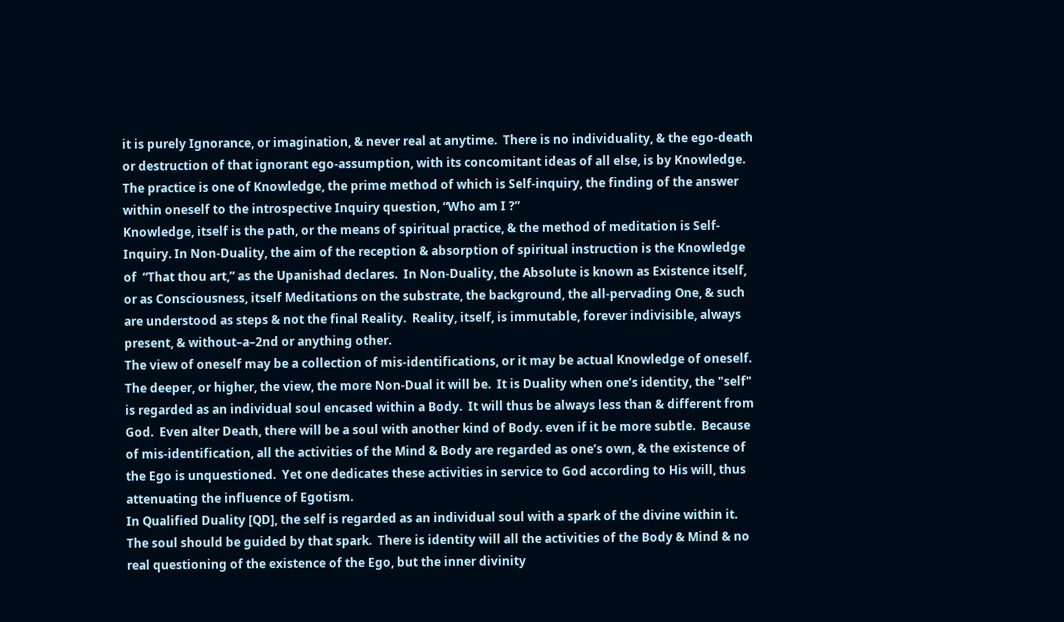it is purely Ignorance, or imagination, & never real at anytime.  There is no individuality, & the ego-death or destruction of that ignorant ego-assumption, with its concomitant ideas of all else, is by Knowledge.  The practice is one of Knowledge, the prime method of which is Self-inquiry, the finding of the answer within oneself to the introspective Inquiry question, “Who am I ?”
Knowledge, itself is the path, or the means of spiritual practice, & the method of meditation is Self-Inquiry. In Non-Duality, the aim of the reception & absorption of spiritual instruction is the Knowledge of  “That thou art,” as the Upanishad declares.  In Non-Duality, the Absolute is known as Existence itself, or as Consciousness, itself Meditations on the substrate, the background, the all-pervading One, & such are understood as steps & not the final Reality.  Reality, itself, is immutable, forever indivisible, always present, & without–a–2nd or anything other.
The view of oneself may be a collection of mis-identifications, or it may be actual Knowledge of oneself.  The deeper, or higher, the view, the more Non-Dual it will be.  It is Duality when one’s identity, the "self" is regarded as an individual soul encased within a Body.  It will thus be always less than & different from God.  Even alter Death, there will be a soul with another kind of Body. even if it be more subtle.  Because of mis-identification, all the activities of the Mind & Body are regarded as one’s own, & the existence of the Ego is unquestioned.  Yet one dedicates these activities in service to God according to His will, thus attenuating the influence of Egotism.
In Qualified Duality [QD], the self is regarded as an individual soul with a spark of the divine within it. The soul should be guided by that spark.  There is identity will all the activities of the Body & Mind & no real questioning of the existence of the Ego, but the inner divinity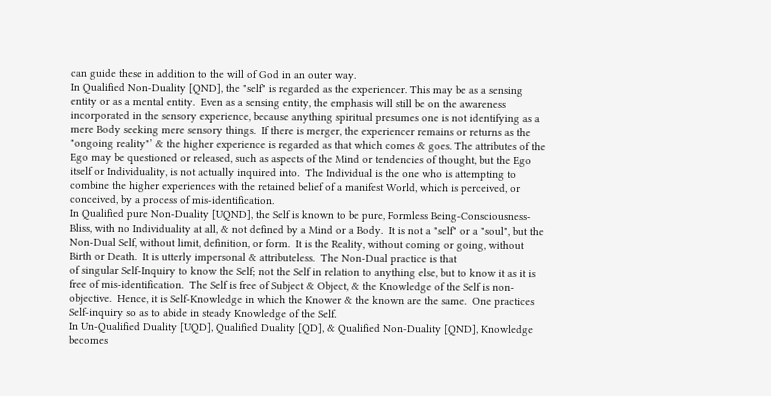can guide these in addition to the will of God in an outer way.
In Qualified Non-Duality [QND], the "self" is regarded as the experiencer. This may be as a sensing entity or as a mental entity.  Even as a sensing entity, the emphasis will still be on the awareness incorporated in the sensory experience, because anything spiritual presumes one is not identifying as a mere Body seeking mere sensory things.  If there is merger, the experiencer remains or returns as the "ongoing reality"’ & the higher experience is regarded as that which comes & goes. The attributes of the Ego may be questioned or released, such as aspects of the Mind or tendencies of thought, but the Ego itself or Individuality, is not actually inquired into.  The Individual is the one who is attempting to combine the higher experiences with the retained belief of a manifest World, which is perceived, or conceived, by a process of mis-identification.
In Qualified pure Non-Duality [UQND], the Self is known to be pure, Formless Being-Consciousness-Bliss, with no Individuality at all, & not defined by a Mind or a Body.  It is not a "self" or a "soul", but the Non-Dual Self, without limit, definition, or form.  It is the Reality, without coming or going, without Birth or Death.  It is utterly impersonal & attributeless.  The Non-Dual practice is that
of singular Self-Inquiry to know the Self; not the Self in relation to anything else, but to know it as it is free of mis-identification.  The Self is free of Subject & Object, & the Knowledge of the Self is non-objective.  Hence, it is Self-Knowledge in which the Knower & the known are the same.  One practices Self-inquiry so as to abide in steady Knowledge of the Self.
In Un-Qualified Duality [UQD], Qualified Duality [QD], & Qualified Non-Duality [QND], Knowledge becomes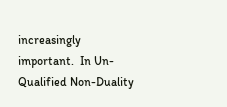increasingly important.  In Un-Qualified Non-Duality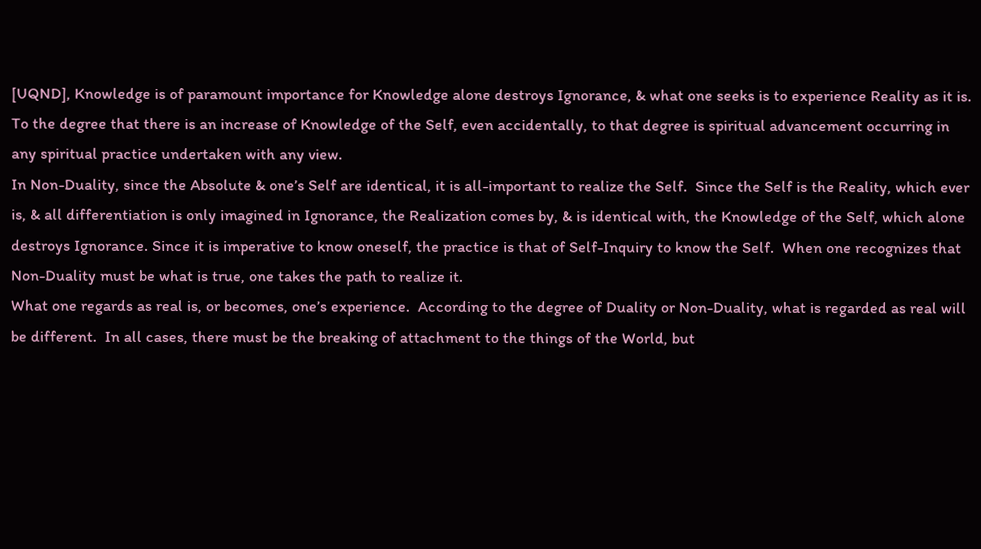[UQND], Knowledge is of paramount importance for Knowledge alone destroys Ignorance, & what one seeks is to experience Reality as it is. To the degree that there is an increase of Knowledge of the Self, even accidentally, to that degree is spiritual advancement occurring in any spiritual practice undertaken with any view.
In Non-Duality, since the Absolute & one’s Self are identical, it is all-important to realize the Self.  Since the Self is the Reality, which ever is, & all differentiation is only imagined in Ignorance, the Realization comes by, & is identical with, the Knowledge of the Self, which alone destroys Ignorance. Since it is imperative to know oneself, the practice is that of Self-Inquiry to know the Self.  When one recognizes that Non-Duality must be what is true, one takes the path to realize it.
What one regards as real is, or becomes, one’s experience.  According to the degree of Duality or Non-Duality, what is regarded as real will be different.  In all cases, there must be the breaking of attachment to the things of the World, but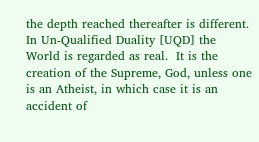the depth reached thereafter is different.  In Un-Qualified Duality [UQD] the World is regarded as real.  It is the creation of the Supreme, God, unless one is an Atheist, in which case it is an accident of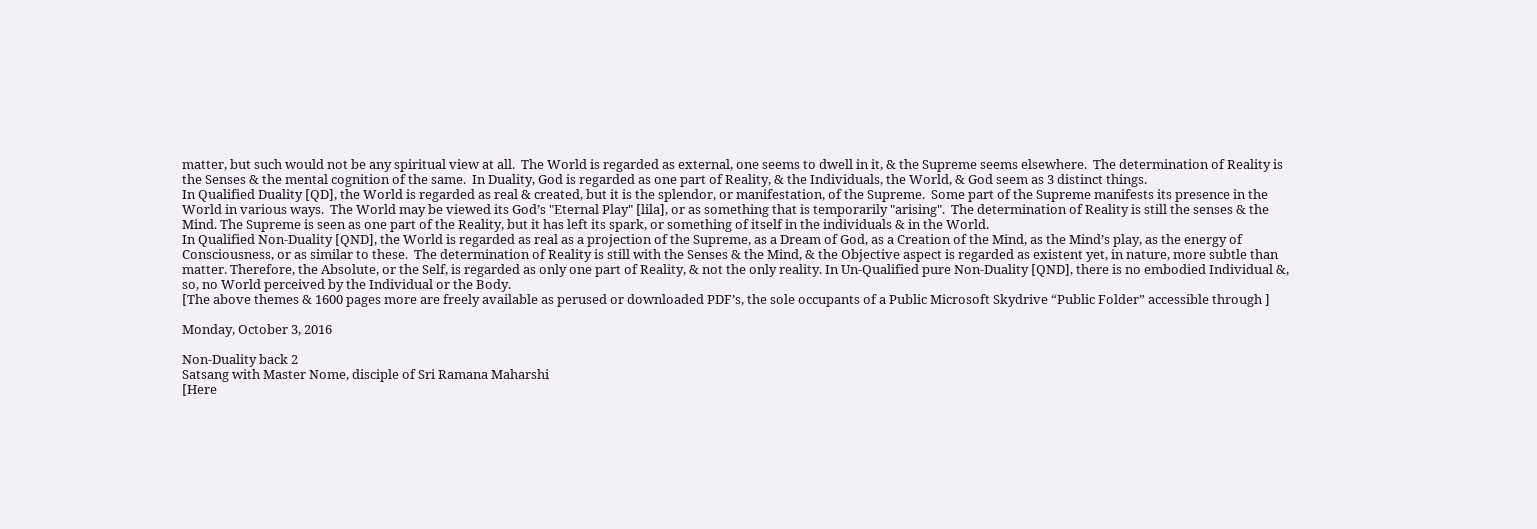matter, but such would not be any spiritual view at all.  The World is regarded as external, one seems to dwell in it, & the Supreme seems elsewhere.  The determination of Reality is the Senses & the mental cognition of the same.  In Duality, God is regarded as one part of Reality, & the Individuals, the World, & God seem as 3 distinct things.
In Qualified Duality [QD], the World is regarded as real & created, but it is the splendor, or manifestation, of the Supreme.  Some part of the Supreme manifests its presence in the World in various ways.  The World may be viewed its God’s "Eternal Play" [lila], or as something that is temporarily "arising".  The determination of Reality is still the senses & the Mind. The Supreme is seen as one part of the Reality, but it has left its spark, or something of itself in the individuals & in the World.
In Qualified Non-Duality [QND], the World is regarded as real as a projection of the Supreme, as a Dream of God, as a Creation of the Mind, as the Mind’s play, as the energy of Consciousness, or as similar to these.  The determination of Reality is still with the Senses & the Mind, & the Objective aspect is regarded as existent yet, in nature, more subtle than matter. Therefore, the Absolute, or the Self, is regarded as only one part of Reality, & not the only reality. In Un-Qualified pure Non-Duality [QND], there is no embodied Individual &, so, no World perceived by the Individual or the Body.
[The above themes & 1600 pages more are freely available as perused or downloaded PDF’s, the sole occupants of a Public Microsoft Skydrive “Public Folder” accessible through ]

Monday, October 3, 2016

Non-Duality back 2
Satsang with Master Nome, disciple of Sri Ramana Maharshi
[Here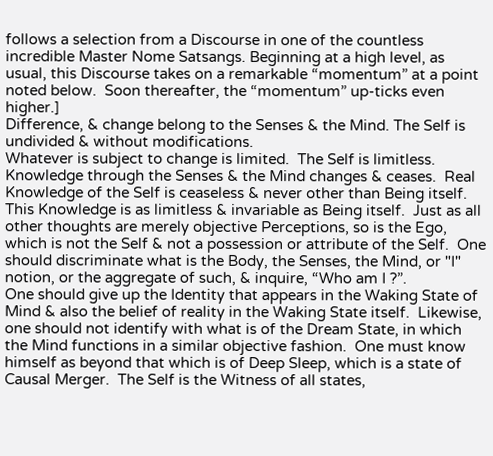follows a selection from a Discourse in one of the countless incredible Master Nome Satsangs. Beginning at a high level, as usual, this Discourse takes on a remarkable “momentum” at a point noted below.  Soon thereafter, the “momentum” up-ticks even higher.]
Difference, & change belong to the Senses & the Mind. The Self is undivided & without modifications.
Whatever is subject to change is limited.  The Self is limitless.  Knowledge through the Senses & the Mind changes & ceases.  Real Knowledge of the Self is ceaseless & never other than Being itself.  This Knowledge is as limitless & invariable as Being itself.  Just as all other thoughts are merely objective Perceptions, so is the Ego, which is not the Self & not a possession or attribute of the Self.  One should discriminate what is the Body, the Senses, the Mind, or "I" notion, or the aggregate of such, & inquire, “Who am I ?”.
One should give up the Identity that appears in the Waking State of Mind & also the belief of reality in the Waking State itself.  Likewise, one should not identify with what is of the Dream State, in which the Mind functions in a similar objective fashion.  One must know himself as beyond that which is of Deep Sleep, which is a state of Causal Merger.  The Self is the Witness of all states,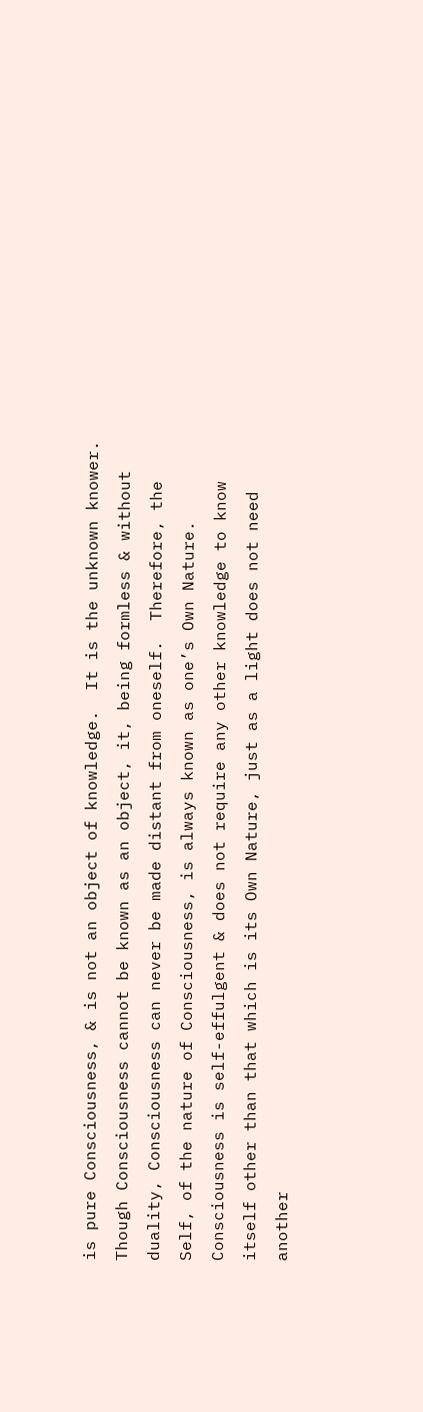is pure Consciousness, & is not an object of knowledge.  It is the unknown knower.  Though Consciousness cannot be known as an object, it, being formless & without duality, Consciousness can never be made distant from oneself.  Therefore, the Self, of the nature of Consciousness, is always known as one’s Own Nature. Consciousness is self-effulgent & does not require any other knowledge to know itself other than that which is its Own Nature, just as a light does not need another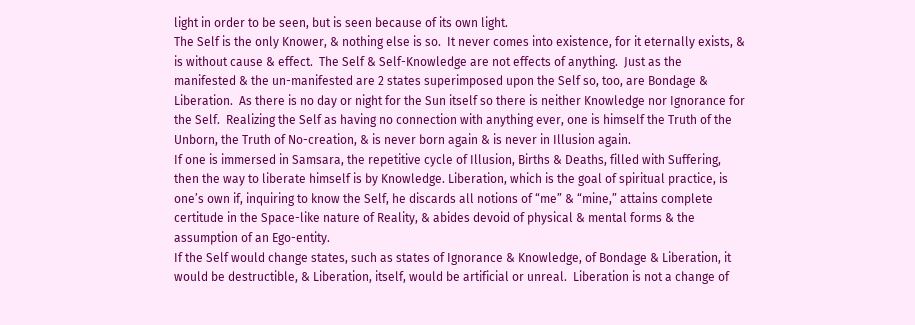light in order to be seen, but is seen because of its own light.
The Self is the only Knower, & nothing else is so.  It never comes into existence, for it eternally exists, & is without cause & effect.  The Self & Self-Knowledge are not effects of anything.  Just as the manifested & the un-manifested are 2 states superimposed upon the Self so, too, are Bondage & Liberation.  As there is no day or night for the Sun itself so there is neither Knowledge nor Ignorance for the Self.  Realizing the Self as having no connection with anything ever, one is himself the Truth of the Unborn, the Truth of No-creation, & is never born again & is never in Illusion again.
If one is immersed in Samsara, the repetitive cycle of Illusion, Births & Deaths, filled with Suffering, then the way to liberate himself is by Knowledge. Liberation, which is the goal of spiritual practice, is one’s own if, inquiring to know the Self, he discards all notions of “me” & “mine,” attains complete certitude in the Space-like nature of Reality, & abides devoid of physical & mental forms & the assumption of an Ego-entity.
If the Self would change states, such as states of Ignorance & Knowledge, of Bondage & Liberation, it would be destructible, & Liberation, itself, would be artificial or unreal.  Liberation is not a change of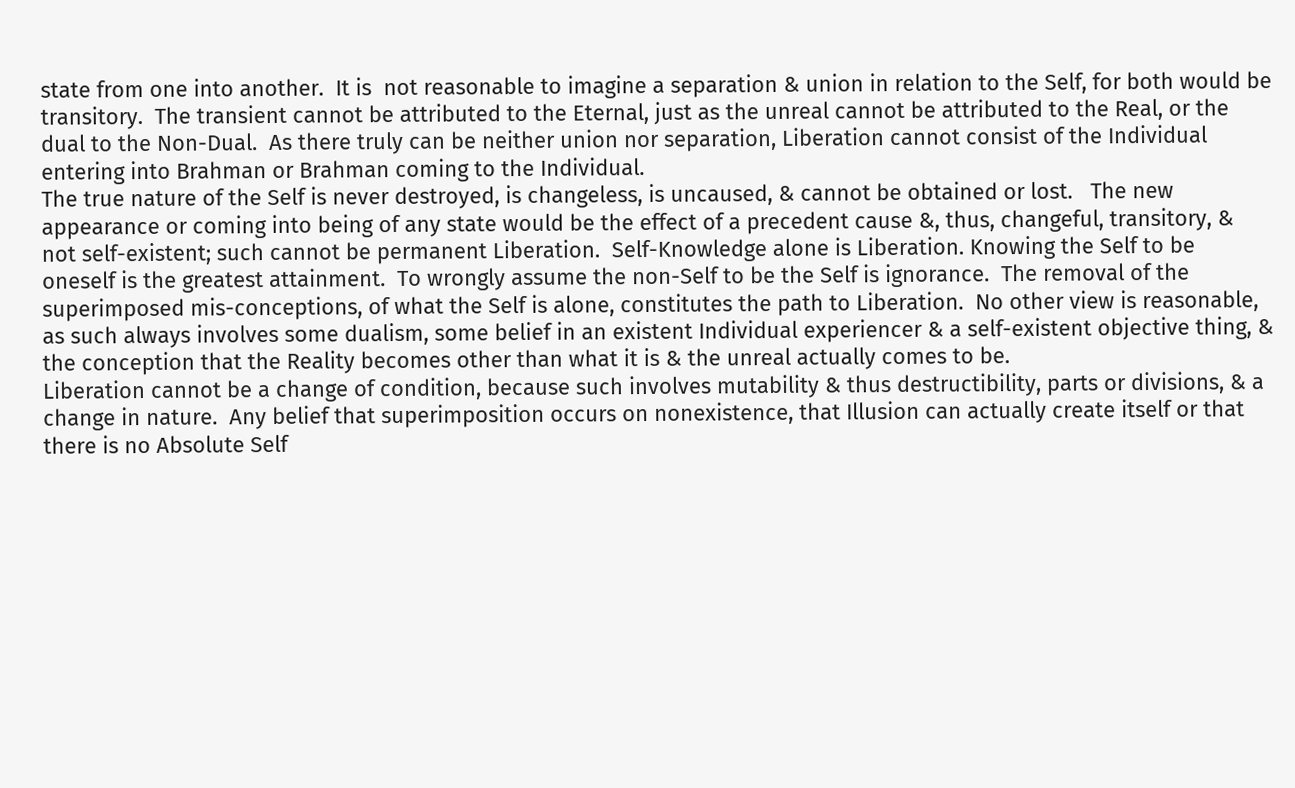state from one into another.  It is  not reasonable to imagine a separation & union in relation to the Self, for both would be transitory.  The transient cannot be attributed to the Eternal, just as the unreal cannot be attributed to the Real, or the dual to the Non-Dual.  As there truly can be neither union nor separation, Liberation cannot consist of the Individual entering into Brahman or Brahman coming to the Individual.
The true nature of the Self is never destroyed, is changeless, is uncaused, & cannot be obtained or lost.   The new appearance or coming into being of any state would be the effect of a precedent cause &, thus, changeful, transitory, & not self-existent; such cannot be permanent Liberation.  Self-Knowledge alone is Liberation. Knowing the Self to be oneself is the greatest attainment.  To wrongly assume the non-Self to be the Self is ignorance.  The removal of the superimposed mis-conceptions, of what the Self is alone, constitutes the path to Liberation.  No other view is reasonable, as such always involves some dualism, some belief in an existent Individual experiencer & a self-existent objective thing, & the conception that the Reality becomes other than what it is & the unreal actually comes to be.
Liberation cannot be a change of condition, because such involves mutability & thus destructibility, parts or divisions, & a change in nature.  Any belief that superimposition occurs on nonexistence, that Illusion can actually create itself or that there is no Absolute Self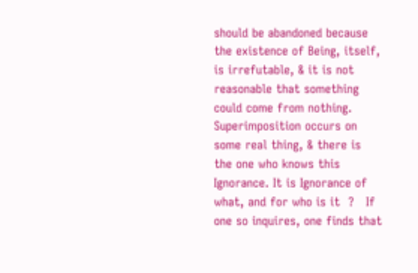should be abandoned because the existence of Being, itself, is irrefutable, & it is not reasonable that something could come from nothing. Superimposition occurs on some real thing, & there is the one who knows this Ignorance. It is Ignorance of what, and for who is it  ?   If one so inquires, one finds that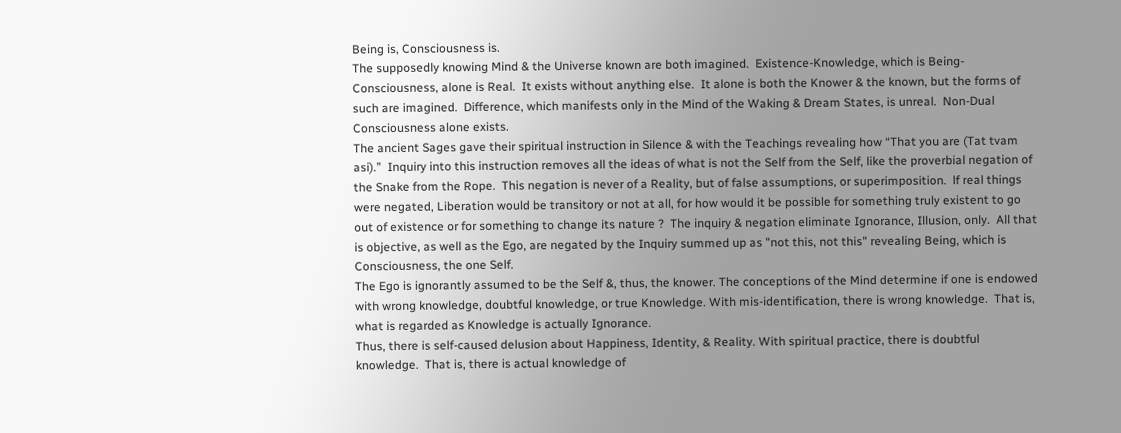Being is, Consciousness is.
The supposedly knowing Mind & the Universe known are both imagined.  Existence-Knowledge, which is Being-Consciousness, alone is Real.  It exists without anything else.  It alone is both the Knower & the known, but the forms of such are imagined.  Difference, which manifests only in the Mind of the Waking & Dream States, is unreal.  Non-Dual Consciousness alone exists.
The ancient Sages gave their spiritual instruction in Silence & with the Teachings revealing how “That you are (Tat tvam asi).”  Inquiry into this instruction removes all the ideas of what is not the Self from the Self, like the proverbial negation of the Snake from the Rope.  This negation is never of a Reality, but of false assumptions, or superimposition.  lf real things were negated, Liberation would be transitory or not at all, for how would it be possible for something truly existent to go out of existence or for something to change its nature ?  The inquiry & negation eliminate Ignorance, Illusion, only.  All that is objective, as well as the Ego, are negated by the Inquiry summed up as "not this, not this" revealing Being, which is Consciousness, the one Self.
The Ego is ignorantly assumed to be the Self &, thus, the knower. The conceptions of the Mind determine if one is endowed with wrong knowledge, doubtful knowledge, or true Knowledge. With mis-identification, there is wrong knowledge.  That is, what is regarded as Knowledge is actually Ignorance.
Thus, there is self-caused delusion about Happiness, Identity, & Reality. With spiritual practice, there is doubtful knowledge.  That is, there is actual knowledge of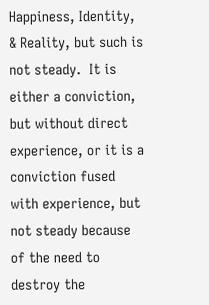Happiness, Identity, & Reality, but such is not steady.  It is either a conviction, but without direct experience, or it is a conviction fused with experience, but not steady because of the need to destroy the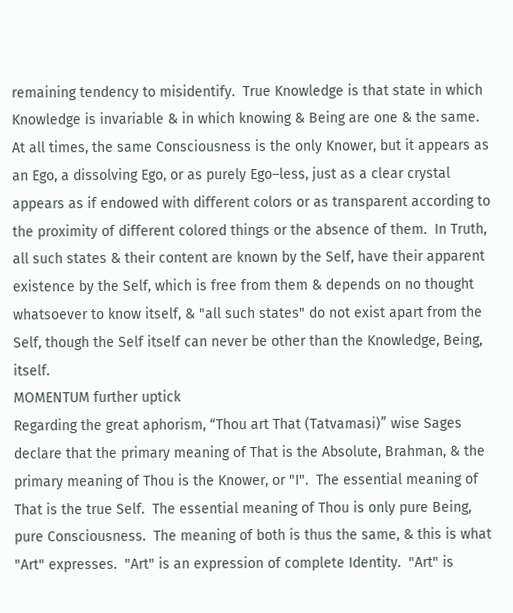remaining tendency to misidentify.  True Knowledge is that state in which Knowledge is invariable & in which knowing & Being are one & the same.  At all times, the same Consciousness is the only Knower, but it appears as an Ego, a dissolving Ego, or as purely Ego–less, just as a clear crystal appears as if endowed with different colors or as transparent according to the proximity of different colored things or the absence of them.  In Truth, all such states & their content are known by the Self, have their apparent existence by the Self, which is free from them & depends on no thought whatsoever to know itself, & "all such states" do not exist apart from the Self, though the Self itself can never be other than the Knowledge, Being, itself.
MOMENTUM further uptick
Regarding the great aphorism, “Thou art That (Tatvamasi)” wise Sages declare that the primary meaning of That is the Absolute, Brahman, & the primary meaning of Thou is the Knower, or "I".  The essential meaning of That is the true Self.  The essential meaning of Thou is only pure Being, pure Consciousness.  The meaning of both is thus the same, & this is what "Art" expresses.  "Art" is an expression of complete Identity.  "Art" is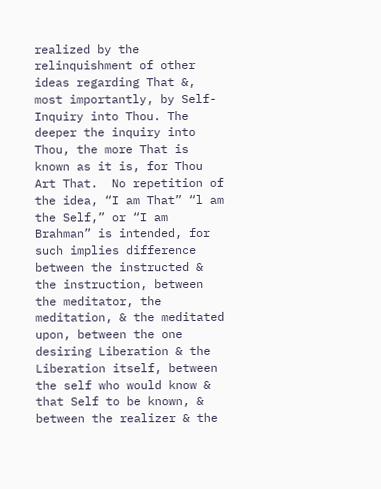realized by the relinquishment of other ideas regarding That &, most importantly, by Self-Inquiry into Thou. The deeper the inquiry into Thou, the more That is known as it is, for Thou Art That.  No repetition of the idea, “I am That” “l am the Self,” or “I am Brahman” is intended, for such implies difference between the instructed & the instruction, between the meditator, the meditation, & the meditated upon, between the one desiring Liberation & the Liberation itself, between the self who would know & that Self to be known, & between the realizer & the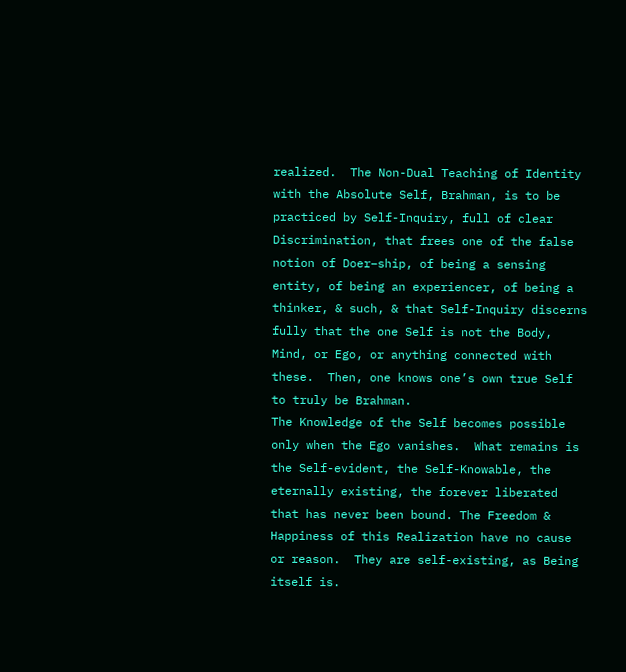realized.  The Non-Dual Teaching of Identity with the Absolute Self, Brahman, is to be practiced by Self-Inquiry, full of clear Discrimination, that frees one of the false notion of Doer–ship, of being a sensing entity, of being an experiencer, of being a thinker, & such, & that Self-Inquiry discerns fully that the one Self is not the Body, Mind, or Ego, or anything connected with these.  Then, one knows one’s own true Self to truly be Brahman.
The Knowledge of the Self becomes possible only when the Ego vanishes.  What remains is the Self-evident, the Self-Knowable, the eternally existing, the forever liberated that has never been bound. The Freedom & Happiness of this Realization have no cause or reason.  They are self-existing, as Being itself is.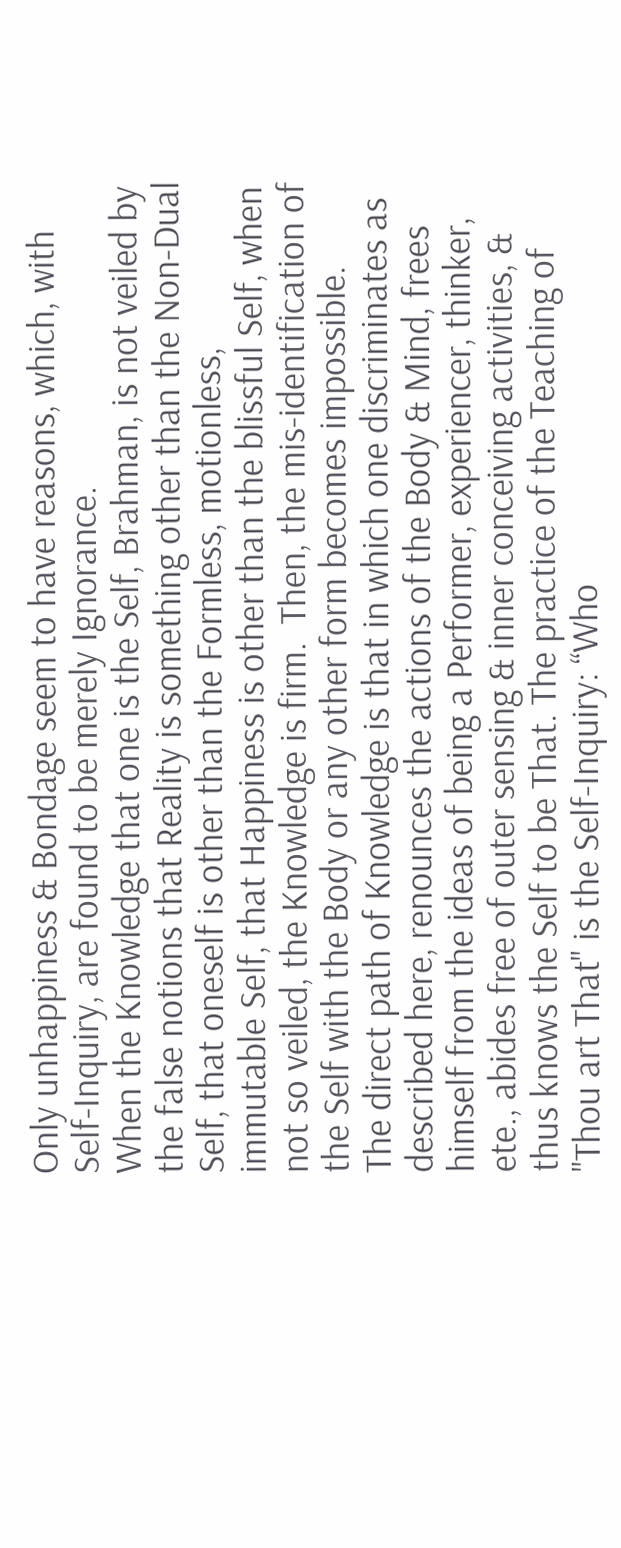Only unhappiness & Bondage seem to have reasons, which, with Self-Inquiry, are found to be merely Ignorance.
When the Knowledge that one is the Self, Brahman, is not veiled by the false notions that Reality is something other than the Non-Dual Self, that oneself is other than the Formless, motionless,
immutable Self, that Happiness is other than the blissful Self, when not so veiled, the Knowledge is firm.  Then, the mis-identification of the Self with the Body or any other form becomes impossible.
The direct path of Knowledge is that in which one discriminates as described here, renounces the actions of the Body & Mind, frees himself from the ideas of being a Performer, experiencer, thinker, ete., abides free of outer sensing & inner conceiving activities, & thus knows the Self to be That. The practice of the Teaching of  "Thou art That" is the Self-Inquiry: “Who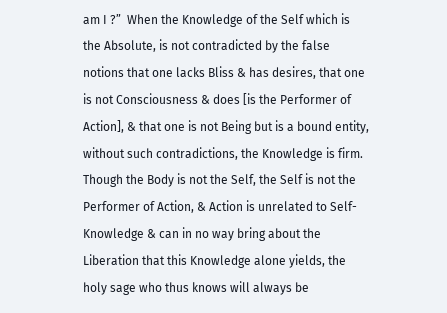am I ?”  When the Knowledge of the Self which is the Absolute, is not contradicted by the false notions that one lacks Bliss & has desires, that one is not Consciousness & does [is the Performer of Action], & that one is not Being but is a bound entity, without such contradictions, the Knowledge is firm.
Though the Body is not the Self, the Self is not the Performer of Action, & Action is unrelated to Self-Knowledge & can in no way bring about the Liberation that this Knowledge alone yields, the holy sage who thus knows will always be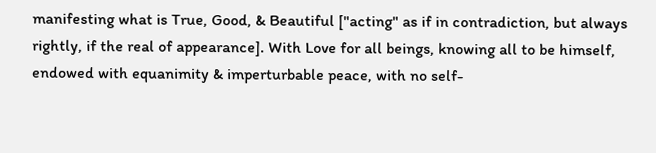manifesting what is True, Good, & Beautiful ["acting" as if in contradiction, but always rightly, if the real of appearance]. With Love for all beings, knowing all to be himself, endowed with equanimity & imperturbable peace, with no self-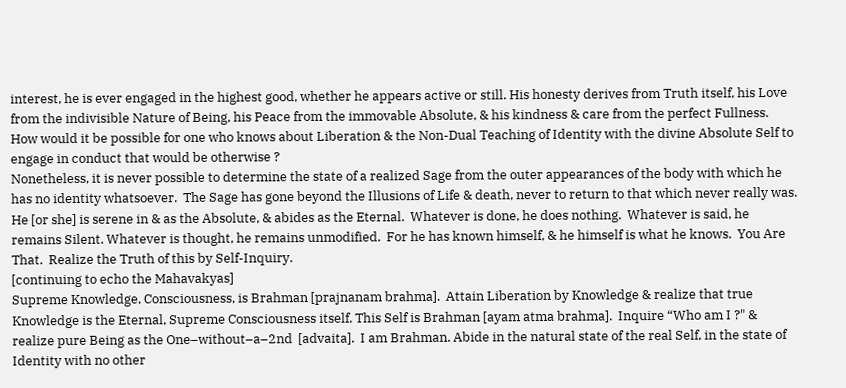interest, he is ever engaged in the highest good, whether he appears active or still. His honesty derives from Truth itself, his Love from the indivisible Nature of Being, his Peace from the immovable Absolute, & his kindness & care from the perfect Fullness.  How would it be possible for one who knows about Liberation & the Non-Dual Teaching of Identity with the divine Absolute Self to engage in conduct that would be otherwise ?
Nonetheless, it is never possible to determine the state of a realized Sage from the outer appearances of the body with which he has no identity whatsoever.  The Sage has gone beyond the Illusions of Life & death, never to return to that which never really was.  He [or she] is serene in & as the Absolute, & abides as the Eternal.  Whatever is done, he does nothing.  Whatever is said, he remains Silent. Whatever is thought, he remains unmodified.  For he has known himself, & he himself is what he knows.  You Are That.  Realize the Truth of this by Self-Inquiry.
[continuing to echo the Mahavakyas]
Supreme Knowledge, Consciousness, is Brahman [prajnanam brahma].  Attain Liberation by Knowledge & realize that true Knowledge is the Eternal, Supreme Consciousness itself. This Self is Brahman [ayam atma brahma].  Inquire “Who am I ?" & realize pure Being as the One–without–a–2nd  [advaita].  I am Brahman. Abide in the natural state of the real Self, in the state of Identity with no other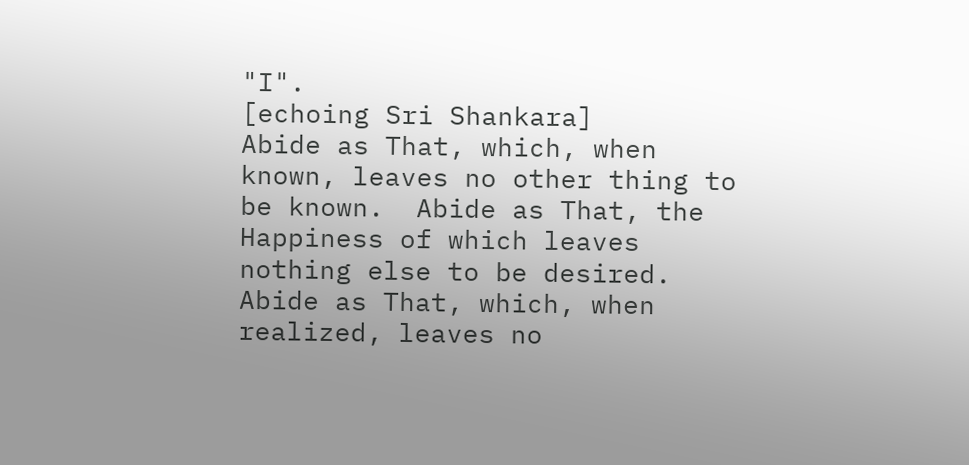"I".
[echoing Sri Shankara]
Abide as That, which, when known, leaves no other thing to be known.  Abide as That, the Happiness of which leaves nothing else to be desired.  Abide as That, which, when realized, leaves no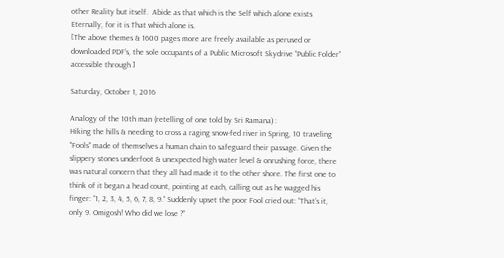other Reality but itself.  Abide as that which is the Self which alone exists Eternally, for it is That which alone is.
[The above themes & 1600 pages more are freely available as perused or downloaded PDF’s, the sole occupants of a Public Microsoft Skydrive “Public Folder” accessible through ]

Saturday, October 1, 2016

Analogy of the 10th man (retelling of one told by Sri Ramana) :
Hiking the hills & needing to cross a raging snow-fed river in Spring, 10 traveling "Fools" made of themselves a human chain to safeguard their passage. Given the slippery stones underfoot & unexpected high water level & onrushing force, there was natural concern that they all had made it to the other shore. The first one to think of it began a head count, pointing at each, calling out as he wagged his finger: “1, 2, 3, 4, 5, 6, 7, 8, 9.” Suddenly upset the poor Fool cried out: “That’s it, only 9. Omigosh! Who did we lose ?”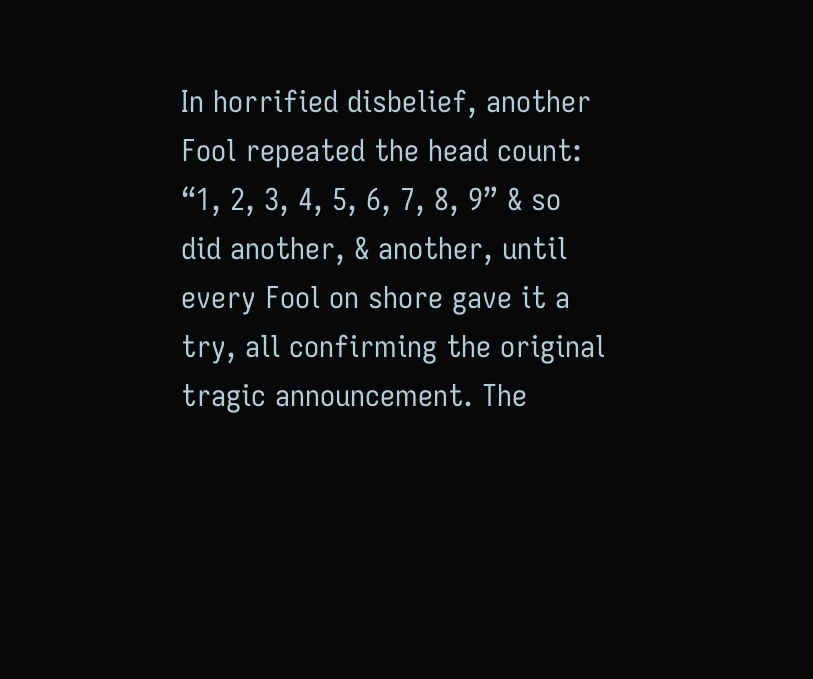In horrified disbelief, another Fool repeated the head count: “1, 2, 3, 4, 5, 6, 7, 8, 9” & so did another, & another, until every Fool on shore gave it a try, all confirming the original tragic announcement. The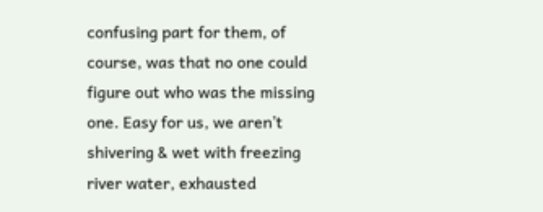confusing part for them, of course, was that no one could figure out who was the missing one. Easy for us, we aren’t shivering & wet with freezing river water, exhausted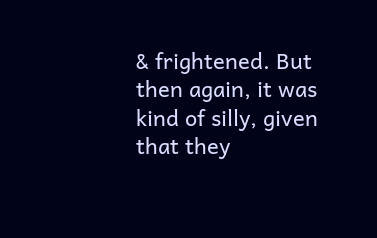& frightened. But then again, it was kind of silly, given that they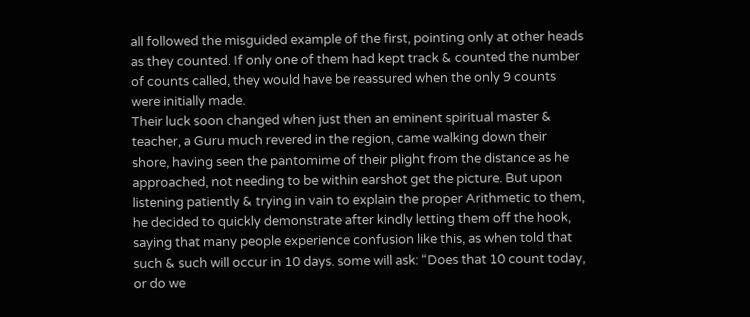all followed the misguided example of the first, pointing only at other heads as they counted. If only one of them had kept track & counted the number of counts called, they would have be reassured when the only 9 counts were initially made.
Their luck soon changed when just then an eminent spiritual master & teacher, a Guru much revered in the region, came walking down their shore, having seen the pantomime of their plight from the distance as he approached, not needing to be within earshot get the picture. But upon listening patiently & trying in vain to explain the proper Arithmetic to them, he decided to quickly demonstrate after kindly letting them off the hook, saying that many people experience confusion like this, as when told that such & such will occur in 10 days. some will ask: “Does that 10 count today, or do we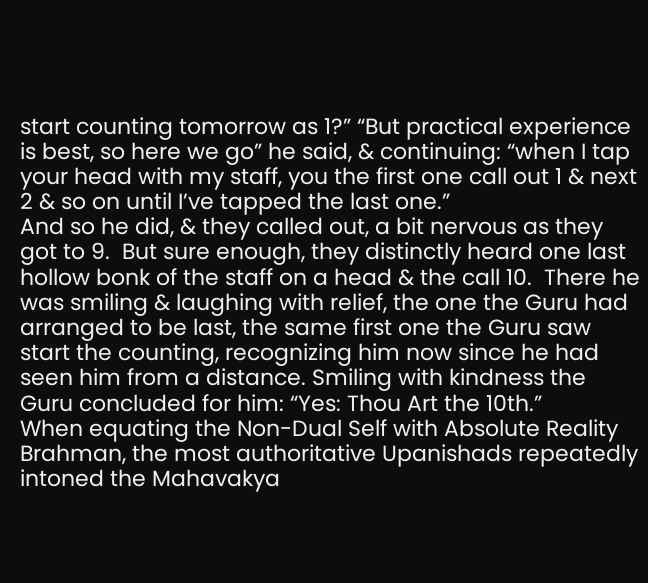start counting tomorrow as 1?” “But practical experience is best, so here we go” he said, & continuing: “when I tap your head with my staff, you the first one call out 1 & next 2 & so on until I’ve tapped the last one.”
And so he did, & they called out, a bit nervous as they got to 9.  But sure enough, they distinctly heard one last hollow bonk of the staff on a head & the call 10.  There he was smiling & laughing with relief, the one the Guru had arranged to be last, the same first one the Guru saw start the counting, recognizing him now since he had seen him from a distance. Smiling with kindness the Guru concluded for him: “Yes: Thou Art the 10th.”
When equating the Non-Dual Self with Absolute Reality Brahman, the most authoritative Upanishads repeatedly intoned the Mahavakya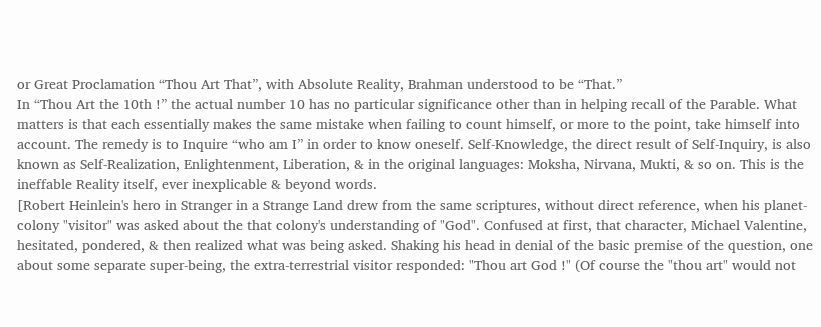or Great Proclamation “Thou Art That”, with Absolute Reality, Brahman understood to be “That.”
In “Thou Art the 10th !” the actual number 10 has no particular significance other than in helping recall of the Parable. What matters is that each essentially makes the same mistake when failing to count himself, or more to the point, take himself into account. The remedy is to Inquire “who am I” in order to know oneself. Self-Knowledge, the direct result of Self-Inquiry, is also known as Self-Realization, Enlightenment, Liberation, & in the original languages: Moksha, Nirvana, Mukti, & so on. This is the ineffable Reality itself, ever inexplicable & beyond words.
[Robert Heinlein's hero in Stranger in a Strange Land drew from the same scriptures, without direct reference, when his planet-colony "visitor" was asked about the that colony's understanding of "God". Confused at first, that character, Michael Valentine, hesitated, pondered, & then realized what was being asked. Shaking his head in denial of the basic premise of the question, one about some separate super-being, the extra-terrestrial visitor responded: "Thou art God !" (Of course the "thou art" would not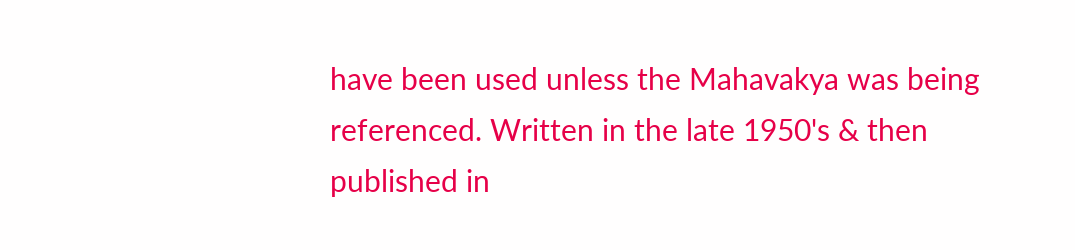have been used unless the Mahavakya was being referenced. Written in the late 1950's & then published in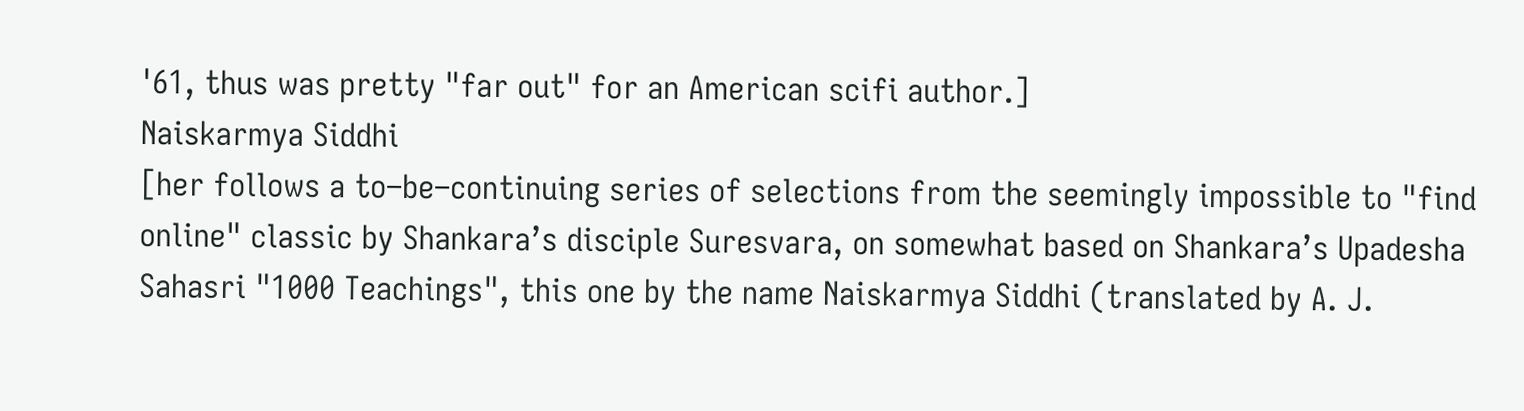'61, thus was pretty "far out" for an American scifi author.]
Naiskarmya Siddhi
[her follows a to–be–continuing series of selections from the seemingly impossible to "find online" classic by Shankara’s disciple Suresvara, on somewhat based on Shankara’s Upadesha Sahasri "1000 Teachings", this one by the name Naiskarmya Siddhi (translated by A. J.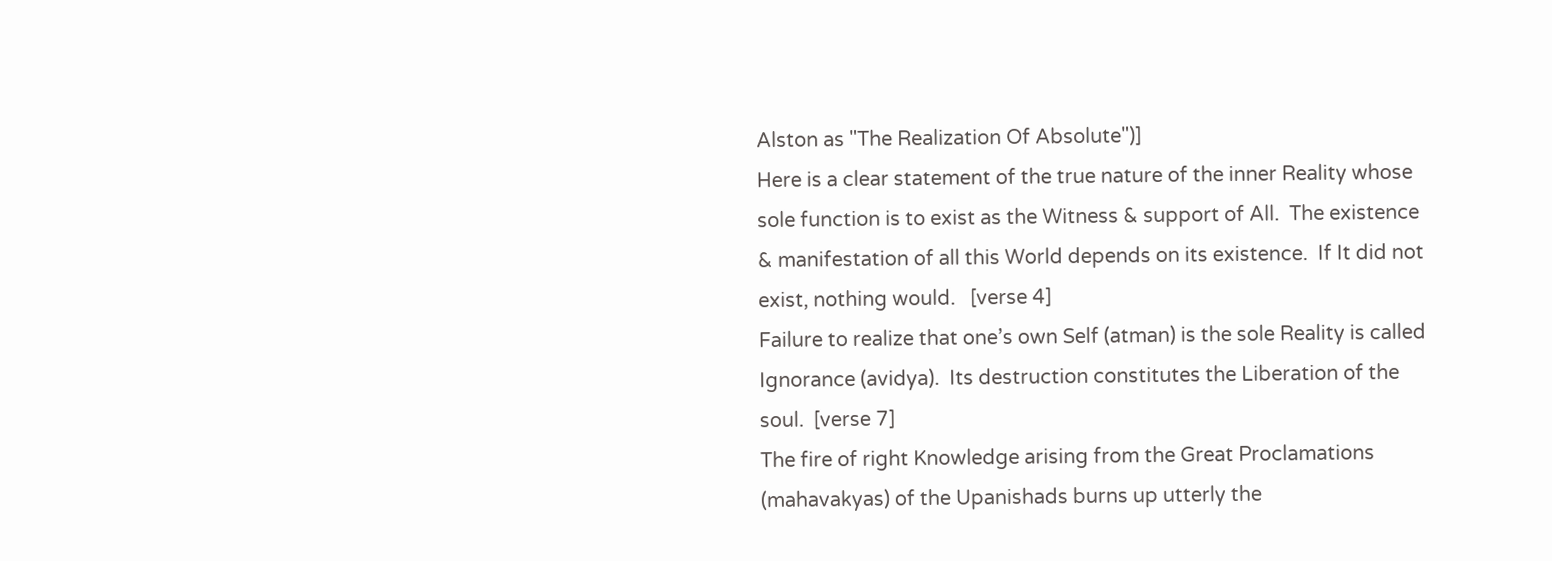Alston as "The Realization Of Absolute")]
Here is a clear statement of the true nature of the inner Reality whose sole function is to exist as the Witness & support of All.  The existence & manifestation of all this World depends on its existence.  If It did not exist, nothing would.   [verse 4]
Failure to realize that one’s own Self (atman) is the sole Reality is called Ignorance (avidya).  Its destruction constitutes the Liberation of the soul.  [verse 7]
The fire of right Knowledge arising from the Great Proclamations (mahavakyas) of the Upanishads burns up utterly the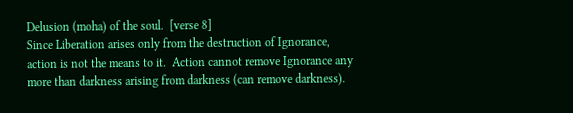Delusion (moha) of the soul.  [verse 8]
Since Liberation arises only from the destruction of Ignorance, action is not the means to it.  Action cannot remove Ignorance any more than darkness arising from darkness (can remove darkness).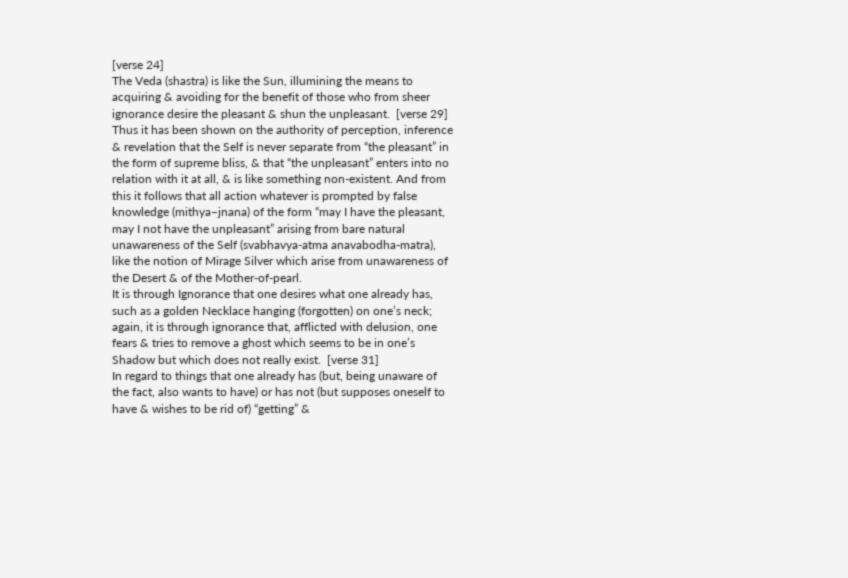[verse 24]
The Veda (shastra) is like the Sun, illumining the means to acquiring & avoiding for the benefit of those who from sheer ignorance desire the pleasant & shun the unpleasant.  [verse 29]
Thus it has been shown on the authority of perception, inference & revelation that the Self is never separate from “the pleasant” in the form of supreme bliss, & that “the unpleasant” enters into no relation with it at all, & is like something non-existent. And from this it follows that all action whatever is prompted by false knowledge (mithya–jnana) of the form “may I have the pleasant, may I not have the unpleasant” arising from bare natural unawareness of the Self (svabhavya-atma anavabodha-matra), like the notion of Mirage Silver which arise from unawareness of the Desert & of the Mother-of-pearl.
It is through Ignorance that one desires what one already has, such as a golden Necklace hanging (forgotten) on one’s neck; again, it is through ignorance that, afflicted with delusion, one fears & tries to remove a ghost which seems to be in one’s Shadow but which does not really exist.  [verse 31]
In regard to things that one already has (but, being unaware of the fact, also wants to have) or has not (but supposes oneself to have & wishes to be rid of) “getting” &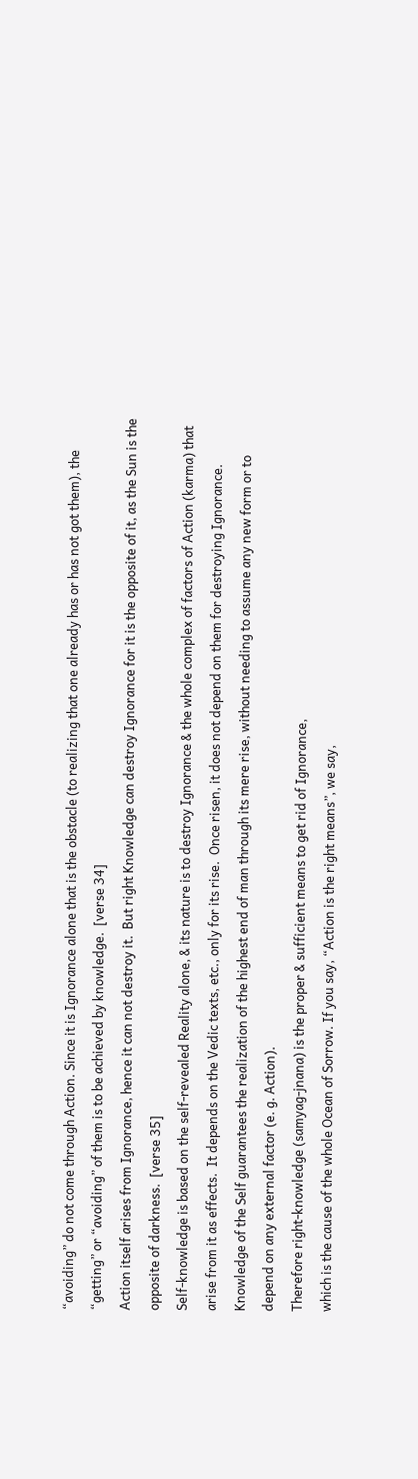“avoiding” do not come through Action. Since it is Ignorance alone that is the obstacle (to realizing that one already has or has not got them), the “getting” or “avoiding” of them is to be achieved by knowledge.  [verse 34]
Action itself arises from Ignorance, hence it can not destroy it.  But right Knowledge can destroy Ignorance for it is the opposite of it, as the Sun is the opposite of darkness.  [verse 35]
Self-knowledge is based on the self-revealed Reality alone, & its nature is to destroy Ignorance & the whole complex of factors of Action (karma) that arise from it as effects.  It depends on the Vedic texts, etc., only for its rise.  Once risen, it does not depend on them for destroying Ignorance. Knowledge of the Self guarantees the realization of the highest end of man through its mere rise, without needing to assume any new form or to depend on any external factor (e. g. Action).
Therefore right-knowledge (samyag-jnana) is the proper & sufficient means to get rid of Ignorance,
which is the cause of the whole Ocean of Sorrow. If you say, “Action is the right means”, we say,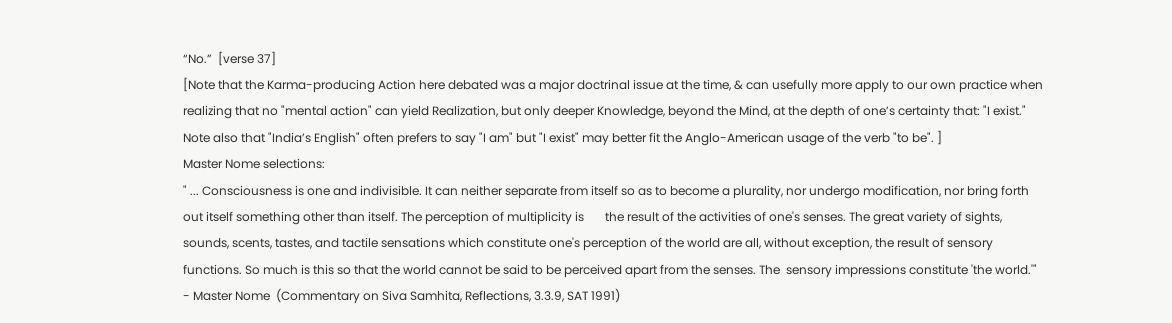“No.”  [verse 37]
[Note that the Karma-producing Action here debated was a major doctrinal issue at the time, & can usefully more apply to our own practice when realizing that no "mental action" can yield Realization, but only deeper Knowledge, beyond the Mind, at the depth of one’s certainty that: "I exist."  Note also that "India’s English" often prefers to say "I am" but "I exist" may better fit the Anglo-American usage of the verb "to be". ]
Master Nome selections:
" ... Consciousness is one and indivisible. It can neither separate from itself so as to become a plurality, nor undergo modification, nor bring forth out itself something other than itself. The perception of multiplicity is       the result of the activities of one's senses. The great variety of sights, sounds, scents, tastes, and tactile sensations which constitute one's perception of the world are all, without exception, the result of sensory           functions. So much is this so that the world cannot be said to be perceived apart from the senses. The  sensory impressions constitute 'the world.'"  - Master Nome  (Commentary on Siva Samhita, Reflections, 3.3.9, SAT 1991)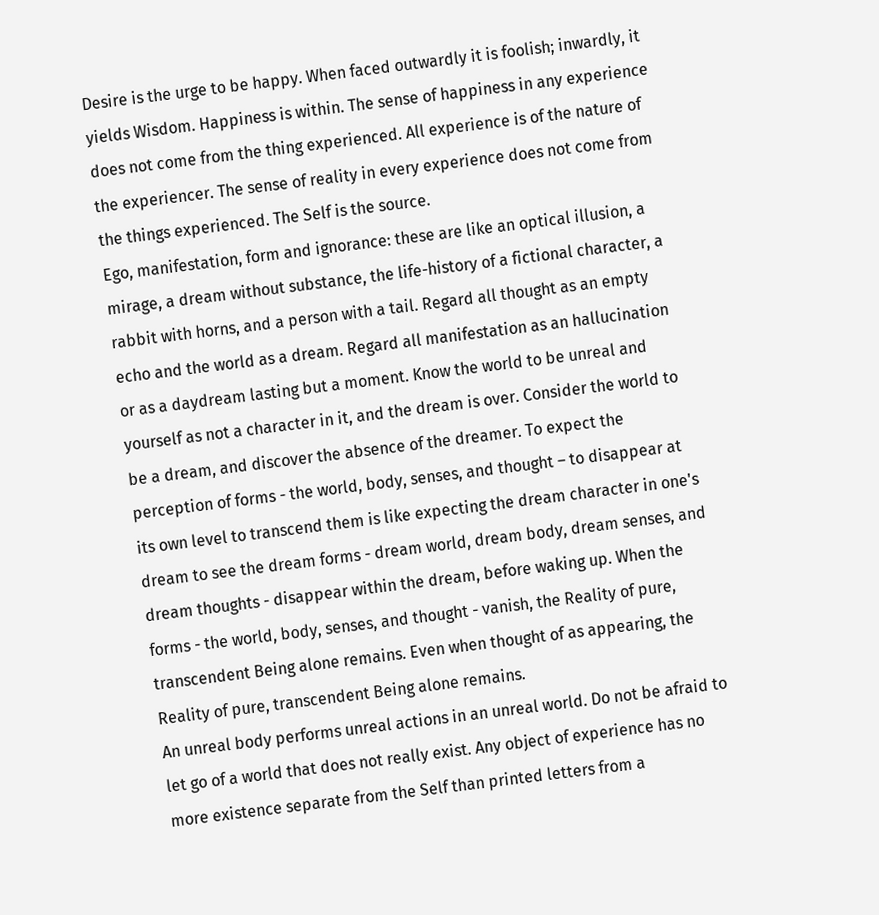Desire is the urge to be happy. When faced outwardly it is foolish; inwardly, it yields Wisdom. Happiness is within. The sense of happiness in any experience does not come from the thing experienced. All experience is of the nature of the experiencer. The sense of reality in every experience does not come from the things experienced. The Self is the source.
Ego, manifestation, form and ignorance: these are like an optical illusion, a mirage, a dream without substance, the life-history of a fictional character, a rabbit with horns, and a person with a tail. Regard all thought as an empty echo and the world as a dream. Regard all manifestation as an hallucination or as a daydream lasting but a moment. Know the world to be unreal and yourself as not a character in it, and the dream is over. Consider the world to be a dream, and discover the absence of the dreamer. To expect the perception of forms - the world, body, senses, and thought – to disappear at its own level to transcend them is like expecting the dream character in one's dream to see the dream forms - dream world, dream body, dream senses, and dream thoughts - disappear within the dream, before waking up. When the forms - the world, body, senses, and thought - vanish, the Reality of pure, transcendent Being alone remains. Even when thought of as appearing, the Reality of pure, transcendent Being alone remains.
An unreal body performs unreal actions in an unreal world. Do not be afraid to let go of a world that does not really exist. Any object of experience has no more existence separate from the Self than printed letters from a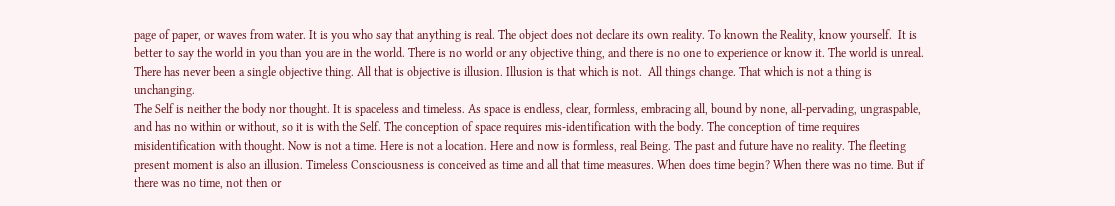page of paper, or waves from water. It is you who say that anything is real. The object does not declare its own reality. To known the Reality, know yourself.  It is better to say the world in you than you are in the world. There is no world or any objective thing, and there is no one to experience or know it. The world is unreal. There has never been a single objective thing. All that is objective is illusion. Illusion is that which is not.  All things change. That which is not a thing is unchanging.
The Self is neither the body nor thought. It is spaceless and timeless. As space is endless, clear, formless, embracing all, bound by none, all-pervading, ungraspable, and has no within or without, so it is with the Self. The conception of space requires mis-identification with the body. The conception of time requires misidentification with thought. Now is not a time. Here is not a location. Here and now is formless, real Being. The past and future have no reality. The fleeting present moment is also an illusion. Timeless Consciousness is conceived as time and all that time measures. When does time begin? When there was no time. But if there was no time, not then or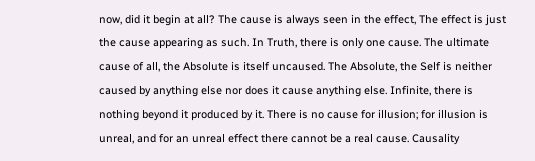now, did it begin at all? The cause is always seen in the effect, The effect is just the cause appearing as such. In Truth, there is only one cause. The ultimate cause of all, the Absolute is itself uncaused. The Absolute, the Self is neither caused by anything else nor does it cause anything else. Infinite, there is nothing beyond it produced by it. There is no cause for illusion; for illusion is unreal, and for an unreal effect there cannot be a real cause. Causality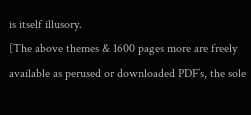is itself illusory.
[The above themes & 1600 pages more are freely available as perused or downloaded PDF’s, the sole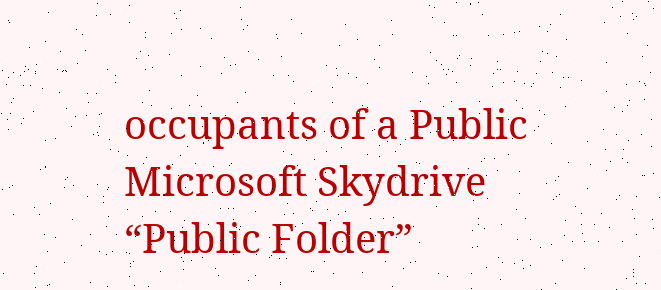occupants of a Public Microsoft Skydrive “Public Folder”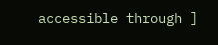accessible through ]